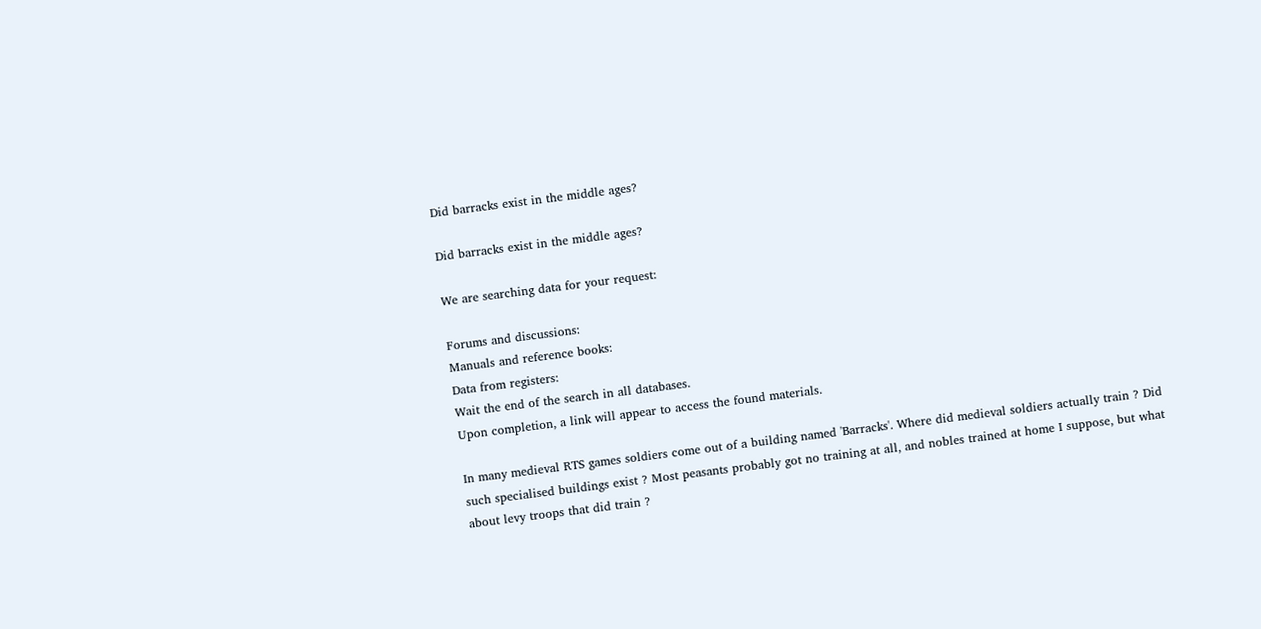Did barracks exist in the middle ages?

Did barracks exist in the middle ages?

We are searching data for your request:

Forums and discussions:
Manuals and reference books:
Data from registers:
Wait the end of the search in all databases.
Upon completion, a link will appear to access the found materials.

In many medieval RTS games soldiers come out of a building named 'Barracks'. Where did medieval soldiers actually train ? Did such specialised buildings exist ? Most peasants probably got no training at all, and nobles trained at home I suppose, but what about levy troops that did train ?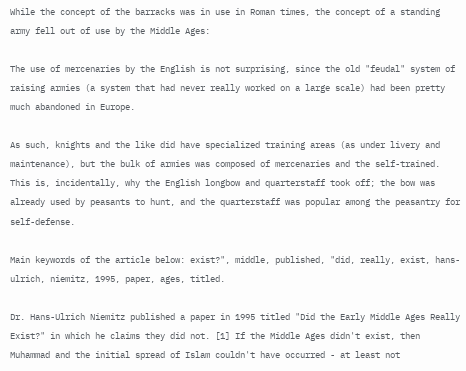While the concept of the barracks was in use in Roman times, the concept of a standing army fell out of use by the Middle Ages:

The use of mercenaries by the English is not surprising, since the old "feudal" system of raising armies (a system that had never really worked on a large scale) had been pretty much abandoned in Europe.

As such, knights and the like did have specialized training areas (as under livery and maintenance), but the bulk of armies was composed of mercenaries and the self-trained. This is, incidentally, why the English longbow and quarterstaff took off; the bow was already used by peasants to hunt, and the quarterstaff was popular among the peasantry for self-defense.

Main keywords of the article below: exist?", middle, published, "did, really, exist, hans-ulrich, niemitz, 1995, paper, ages, titled.

Dr. Hans-Ulrich Niemitz published a paper in 1995 titled "Did the Early Middle Ages Really Exist?" in which he claims they did not. [1] If the Middle Ages didn't exist, then Muhammad and the initial spread of Islam couldn't have occurred - at least not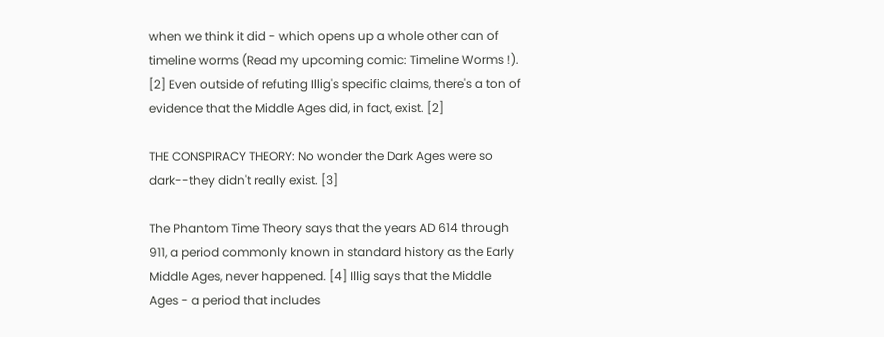when we think it did - which opens up a whole other can of timeline worms (Read my upcoming comic: Timeline Worms !). [2] Even outside of refuting Illig's specific claims, there's a ton of evidence that the Middle Ages did, in fact, exist. [2]

THE CONSPIRACY THEORY: No wonder the Dark Ages were so dark--they didn't really exist. [3]

The Phantom Time Theory says that the years AD 614 through 911, a period commonly known in standard history as the Early Middle Ages, never happened. [4] Illig says that the Middle Ages - a period that includes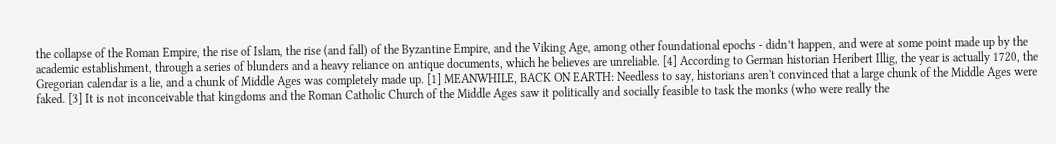the collapse of the Roman Empire, the rise of Islam, the rise (and fall) of the Byzantine Empire, and the Viking Age, among other foundational epochs - didn’t happen, and were at some point made up by the academic establishment, through a series of blunders and a heavy reliance on antique documents, which he believes are unreliable. [4] According to German historian Heribert Illig, the year is actually 1720, the Gregorian calendar is a lie, and a chunk of Middle Ages was completely made up. [1] MEANWHILE, BACK ON EARTH: Needless to say, historians aren't convinced that a large chunk of the Middle Ages were faked. [3] It is not inconceivable that kingdoms and the Roman Catholic Church of the Middle Ages saw it politically and socially feasible to task the monks (who were really the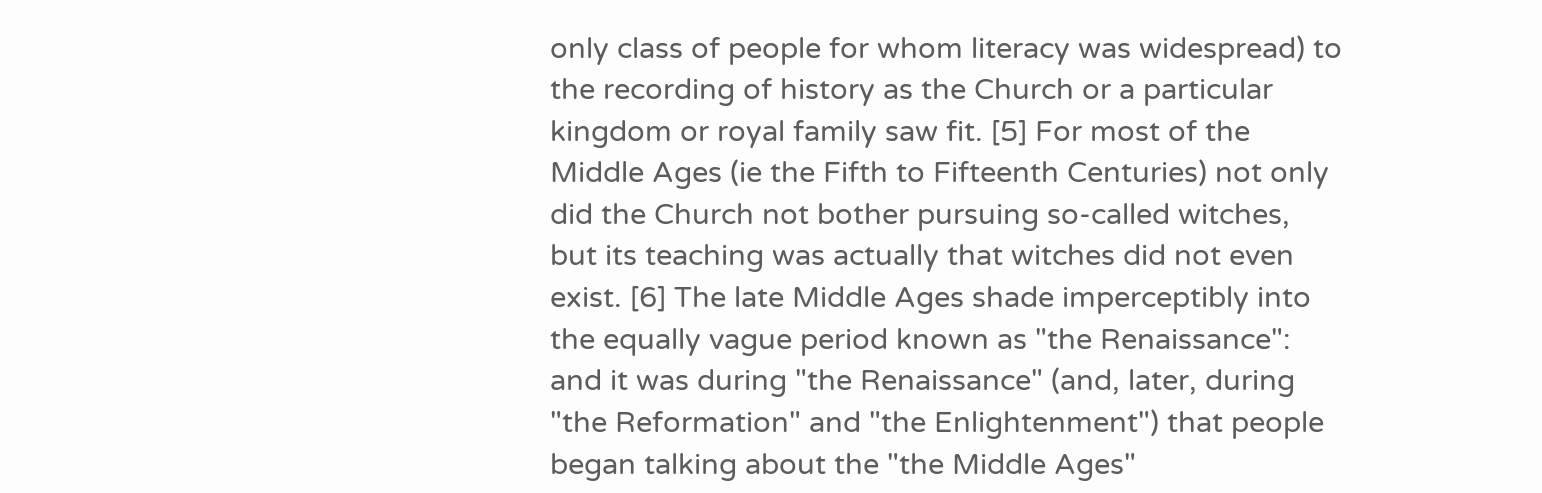only class of people for whom literacy was widespread) to the recording of history as the Church or a particular kingdom or royal family saw fit. [5] For most of the Middle Ages (ie the Fifth to Fifteenth Centuries) not only did the Church not bother pursuing so-called witches, but its teaching was actually that witches did not even exist. [6] The late Middle Ages shade imperceptibly into the equally vague period known as "the Renaissance": and it was during "the Renaissance" (and, later, during "the Reformation" and "the Enlightenment") that people began talking about the "the Middle Ages"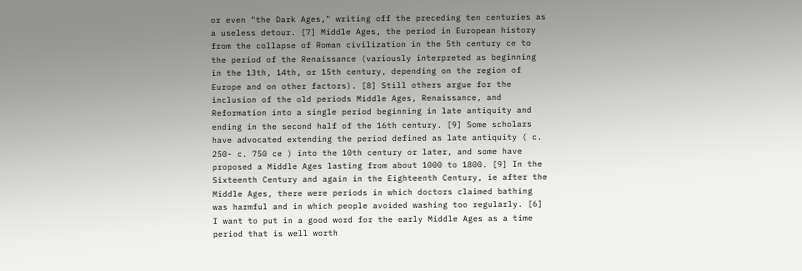or even "the Dark Ages," writing off the preceding ten centuries as a useless detour. [7] Middle Ages, the period in European history from the collapse of Roman civilization in the 5th century ce to the period of the Renaissance (variously interpreted as beginning in the 13th, 14th, or 15th century, depending on the region of Europe and on other factors). [8] Still others argue for the inclusion of the old periods Middle Ages, Renaissance, and Reformation into a single period beginning in late antiquity and ending in the second half of the 16th century. [9] Some scholars have advocated extending the period defined as late antiquity ( c. 250- c. 750 ce ) into the 10th century or later, and some have proposed a Middle Ages lasting from about 1000 to 1800. [9] In the Sixteenth Century and again in the Eighteenth Century, ie after the Middle Ages, there were periods in which doctors claimed bathing was harmful and in which people avoided washing too regularly. [6] I want to put in a good word for the early Middle Ages as a time period that is well worth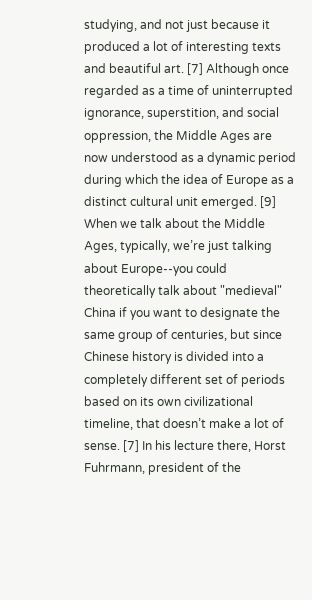studying, and not just because it produced a lot of interesting texts and beautiful art. [7] Although once regarded as a time of uninterrupted ignorance, superstition, and social oppression, the Middle Ages are now understood as a dynamic period during which the idea of Europe as a distinct cultural unit emerged. [9] When we talk about the Middle Ages, typically, we’re just talking about Europe--you could theoretically talk about "medieval" China if you want to designate the same group of centuries, but since Chinese history is divided into a completely different set of periods based on its own civilizational timeline, that doesn’t make a lot of sense. [7] In his lecture there, Horst Fuhrmann, president of the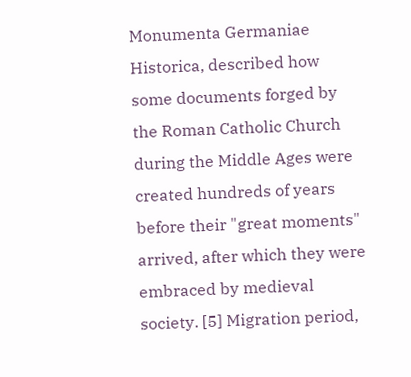Monumenta Germaniae Historica, described how some documents forged by the Roman Catholic Church during the Middle Ages were created hundreds of years before their "great moments" arrived, after which they were embraced by medieval society. [5] Migration period,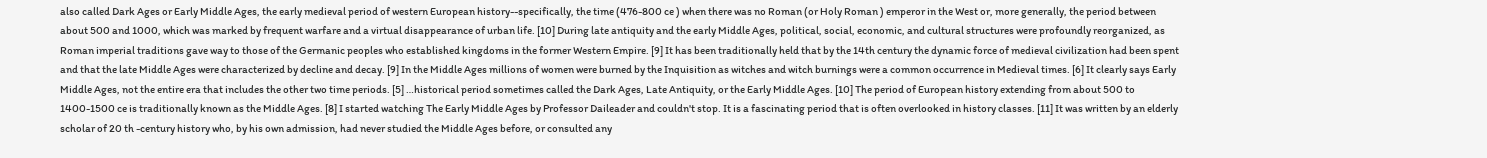also called Dark Ages or Early Middle Ages, the early medieval period of western European history--specifically, the time (476-800 ce ) when there was no Roman (or Holy Roman ) emperor in the West or, more generally, the period between about 500 and 1000, which was marked by frequent warfare and a virtual disappearance of urban life. [10] During late antiquity and the early Middle Ages, political, social, economic, and cultural structures were profoundly reorganized, as Roman imperial traditions gave way to those of the Germanic peoples who established kingdoms in the former Western Empire. [9] It has been traditionally held that by the 14th century the dynamic force of medieval civilization had been spent and that the late Middle Ages were characterized by decline and decay. [9] In the Middle Ages millions of women were burned by the Inquisition as witches and witch burnings were a common occurrence in Medieval times. [6] It clearly says Early Middle Ages, not the entire era that includes the other two time periods. [5] …historical period sometimes called the Dark Ages, Late Antiquity, or the Early Middle Ages. [10] The period of European history extending from about 500 to 1400-1500 ce is traditionally known as the Middle Ages. [8] I started watching The Early Middle Ages by Professor Daileader and couldn't stop. It is a fascinating period that is often overlooked in history classes. [11] It was written by an elderly scholar of 20 th -century history who, by his own admission, had never studied the Middle Ages before, or consulted any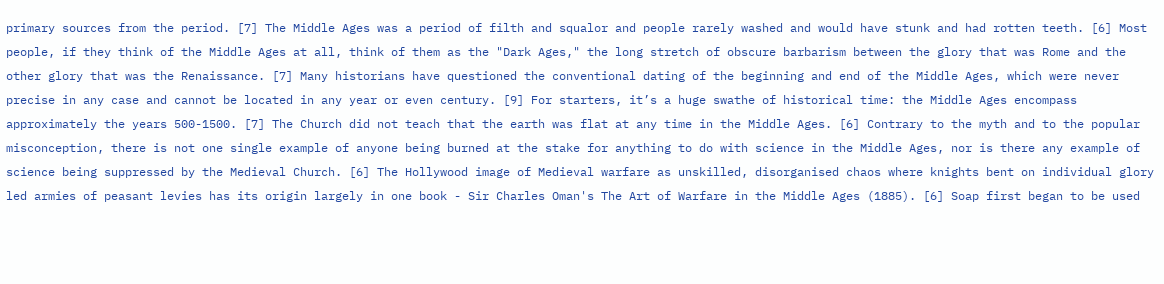primary sources from the period. [7] The Middle Ages was a period of filth and squalor and people rarely washed and would have stunk and had rotten teeth. [6] Most people, if they think of the Middle Ages at all, think of them as the "Dark Ages," the long stretch of obscure barbarism between the glory that was Rome and the other glory that was the Renaissance. [7] Many historians have questioned the conventional dating of the beginning and end of the Middle Ages, which were never precise in any case and cannot be located in any year or even century. [9] For starters, it’s a huge swathe of historical time: the Middle Ages encompass approximately the years 500-1500. [7] The Church did not teach that the earth was flat at any time in the Middle Ages. [6] Contrary to the myth and to the popular misconception, there is not one single example of anyone being burned at the stake for anything to do with science in the Middle Ages, nor is there any example of science being suppressed by the Medieval Church. [6] The Hollywood image of Medieval warfare as unskilled, disorganised chaos where knights bent on individual glory led armies of peasant levies has its origin largely in one book - Sir Charles Oman's The Art of Warfare in the Middle Ages (1885). [6] Soap first began to be used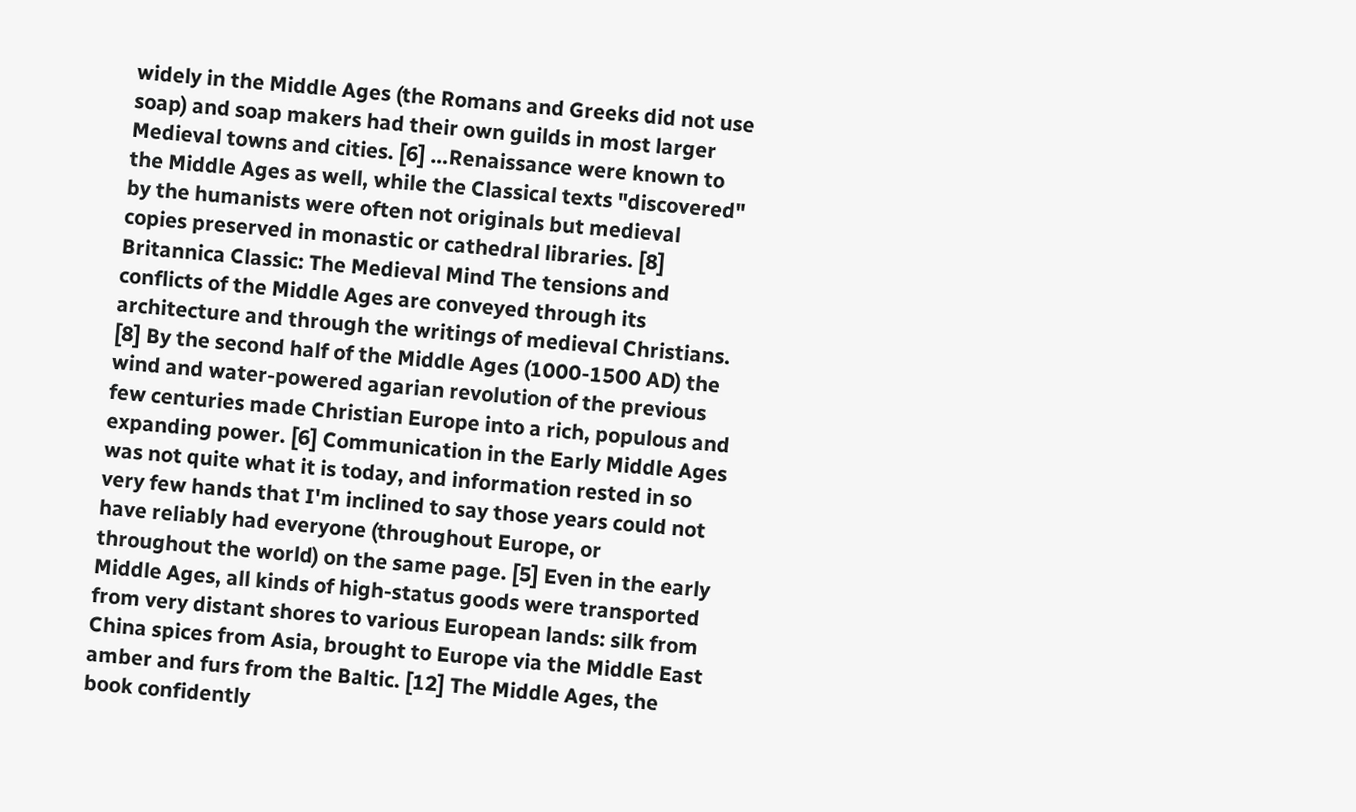widely in the Middle Ages (the Romans and Greeks did not use soap) and soap makers had their own guilds in most larger Medieval towns and cities. [6] …Renaissance were known to the Middle Ages as well, while the Classical texts "discovered" by the humanists were often not originals but medieval copies preserved in monastic or cathedral libraries. [8] Britannica Classic: The Medieval Mind The tensions and conflicts of the Middle Ages are conveyed through its architecture and through the writings of medieval Christians. [8] By the second half of the Middle Ages (1000-1500 AD) the wind and water-powered agarian revolution of the previous few centuries made Christian Europe into a rich, populous and expanding power. [6] Communication in the Early Middle Ages was not quite what it is today, and information rested in so very few hands that I'm inclined to say those years could not have reliably had everyone (throughout Europe, or throughout the world) on the same page. [5] Even in the early Middle Ages, all kinds of high-status goods were transported from very distant shores to various European lands: silk from China spices from Asia, brought to Europe via the Middle East amber and furs from the Baltic. [12] The Middle Ages, the book confidently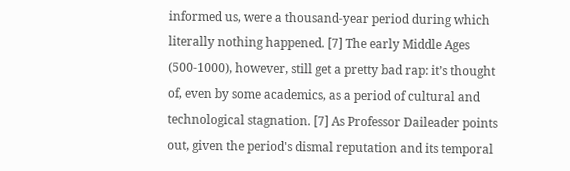informed us, were a thousand-year period during which literally nothing happened. [7] The early Middle Ages (500-1000), however, still get a pretty bad rap: it’s thought of, even by some academics, as a period of cultural and technological stagnation. [7] As Professor Daileader points out, given the period's dismal reputation and its temporal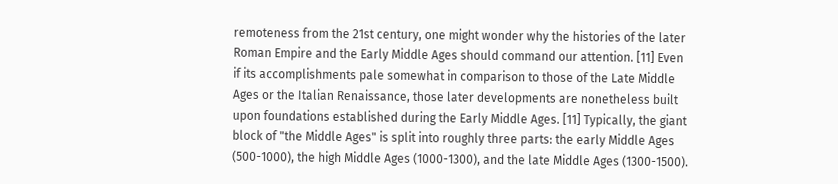remoteness from the 21st century, one might wonder why the histories of the later Roman Empire and the Early Middle Ages should command our attention. [11] Even if its accomplishments pale somewhat in comparison to those of the Late Middle Ages or the Italian Renaissance, those later developments are nonetheless built upon foundations established during the Early Middle Ages. [11] Typically, the giant block of "the Middle Ages" is split into roughly three parts: the early Middle Ages (500-1000), the high Middle Ages (1000-1300), and the late Middle Ages (1300-1500).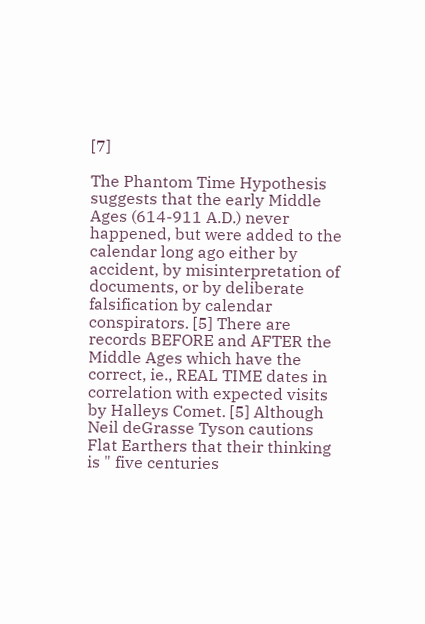[7]

The Phantom Time Hypothesis suggests that the early Middle Ages (614-911 A.D.) never happened, but were added to the calendar long ago either by accident, by misinterpretation of documents, or by deliberate falsification by calendar conspirators. [5] There are records BEFORE and AFTER the Middle Ages which have the correct, ie., REAL TIME dates in correlation with expected visits by Halleys Comet. [5] Although Neil deGrasse Tyson cautions Flat Earthers that their thinking is " five centuries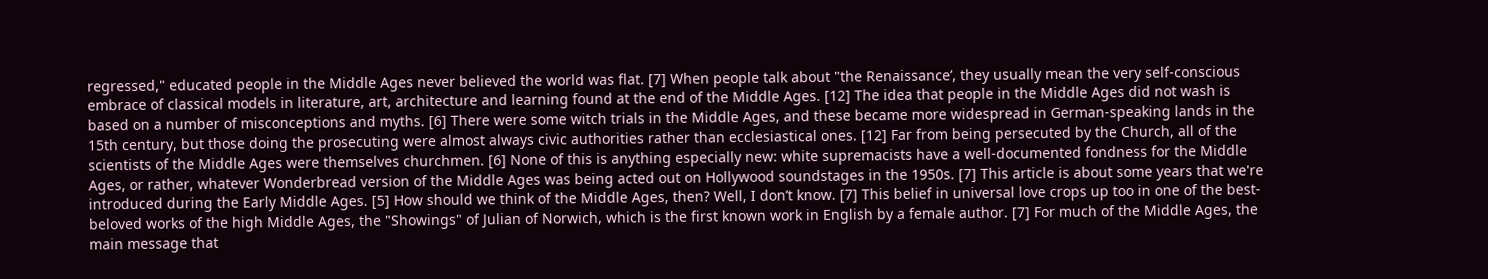regressed," educated people in the Middle Ages never believed the world was flat. [7] When people talk about "the Renaissance’, they usually mean the very self-conscious embrace of classical models in literature, art, architecture and learning found at the end of the Middle Ages. [12] The idea that people in the Middle Ages did not wash is based on a number of misconceptions and myths. [6] There were some witch trials in the Middle Ages, and these became more widespread in German-speaking lands in the 15th century, but those doing the prosecuting were almost always civic authorities rather than ecclesiastical ones. [12] Far from being persecuted by the Church, all of the scientists of the Middle Ages were themselves churchmen. [6] None of this is anything especially new: white supremacists have a well-documented fondness for the Middle Ages, or rather, whatever Wonderbread version of the Middle Ages was being acted out on Hollywood soundstages in the 1950s. [7] This article is about some years that we're introduced during the Early Middle Ages. [5] How should we think of the Middle Ages, then? Well, I don’t know. [7] This belief in universal love crops up too in one of the best-beloved works of the high Middle Ages, the "Showings" of Julian of Norwich, which is the first known work in English by a female author. [7] For much of the Middle Ages, the main message that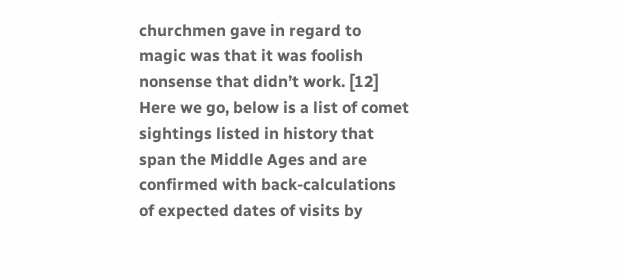churchmen gave in regard to magic was that it was foolish nonsense that didn’t work. [12] Here we go, below is a list of comet sightings listed in history that span the Middle Ages and are confirmed with back-calculations of expected dates of visits by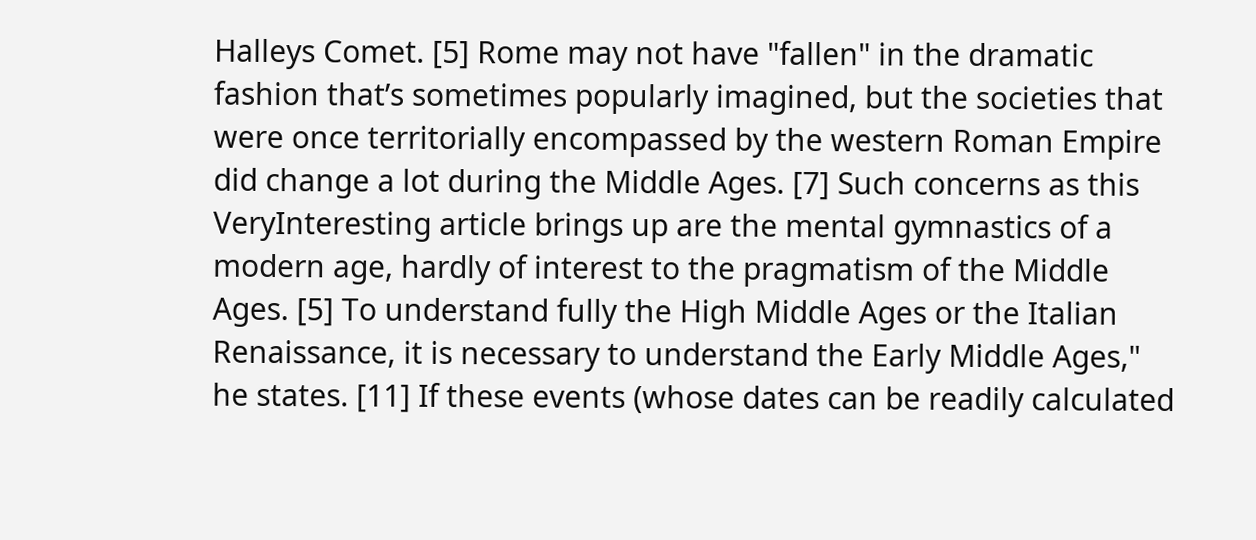Halleys Comet. [5] Rome may not have "fallen" in the dramatic fashion that’s sometimes popularly imagined, but the societies that were once territorially encompassed by the western Roman Empire did change a lot during the Middle Ages. [7] Such concerns as this VeryInteresting article brings up are the mental gymnastics of a modern age, hardly of interest to the pragmatism of the Middle Ages. [5] To understand fully the High Middle Ages or the Italian Renaissance, it is necessary to understand the Early Middle Ages," he states. [11] If these events (whose dates can be readily calculated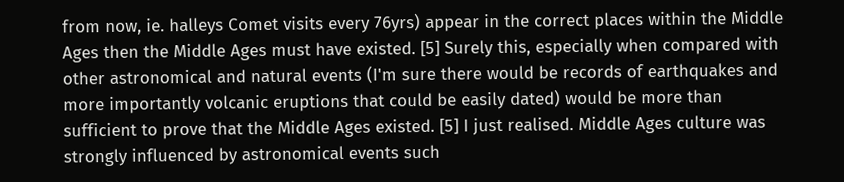from now, ie. halleys Comet visits every 76yrs) appear in the correct places within the Middle Ages then the Middle Ages must have existed. [5] Surely this, especially when compared with other astronomical and natural events (I'm sure there would be records of earthquakes and more importantly volcanic eruptions that could be easily dated) would be more than sufficient to prove that the Middle Ages existed. [5] I just realised. Middle Ages culture was strongly influenced by astronomical events such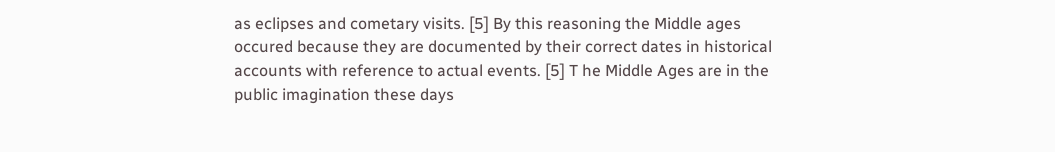as eclipses and cometary visits. [5] By this reasoning the Middle ages occured because they are documented by their correct dates in historical accounts with reference to actual events. [5] T he Middle Ages are in the public imagination these days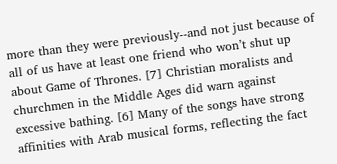more than they were previously--and not just because of all of us have at least one friend who won’t shut up about Game of Thrones. [7] Christian moralists and churchmen in the Middle Ages did warn against excessive bathing. [6] Many of the songs have strong affinities with Arab musical forms, reflecting the fact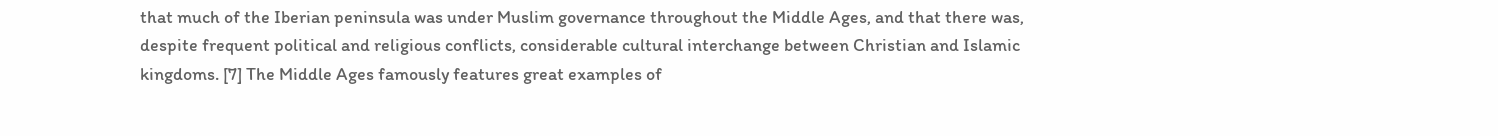that much of the Iberian peninsula was under Muslim governance throughout the Middle Ages, and that there was, despite frequent political and religious conflicts, considerable cultural interchange between Christian and Islamic kingdoms. [7] The Middle Ages famously features great examples of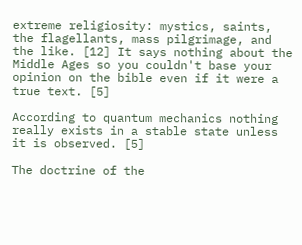extreme religiosity: mystics, saints, the flagellants, mass pilgrimage, and the like. [12] It says nothing about the Middle Ages so you couldn't base your opinion on the bible even if it were a true text. [5]

According to quantum mechanics nothing really exists in a stable state unless it is observed. [5]

The doctrine of the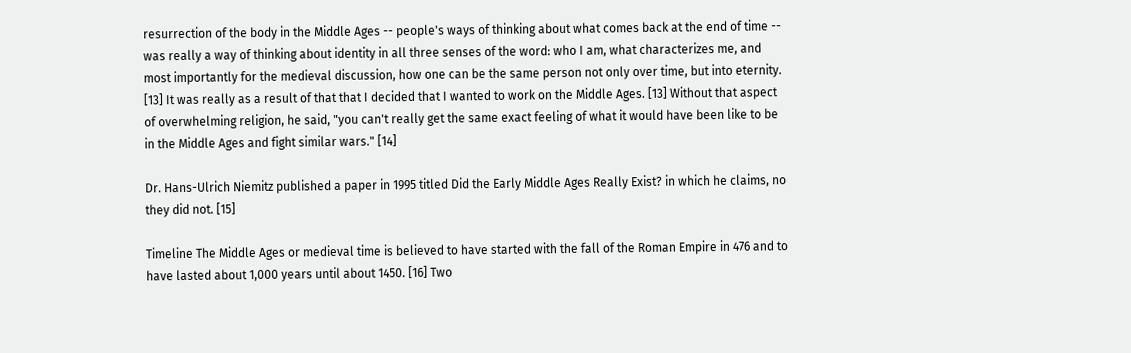resurrection of the body in the Middle Ages -- people's ways of thinking about what comes back at the end of time -- was really a way of thinking about identity in all three senses of the word: who I am, what characterizes me, and most importantly for the medieval discussion, how one can be the same person not only over time, but into eternity. [13] It was really as a result of that that I decided that I wanted to work on the Middle Ages. [13] Without that aspect of overwhelming religion, he said, "you can't really get the same exact feeling of what it would have been like to be in the Middle Ages and fight similar wars." [14]

Dr. Hans-Ulrich Niemitz published a paper in 1995 titled Did the Early Middle Ages Really Exist? in which he claims, no they did not. [15]

Timeline The Middle Ages or medieval time is believed to have started with the fall of the Roman Empire in 476 and to have lasted about 1,000 years until about 1450. [16] Two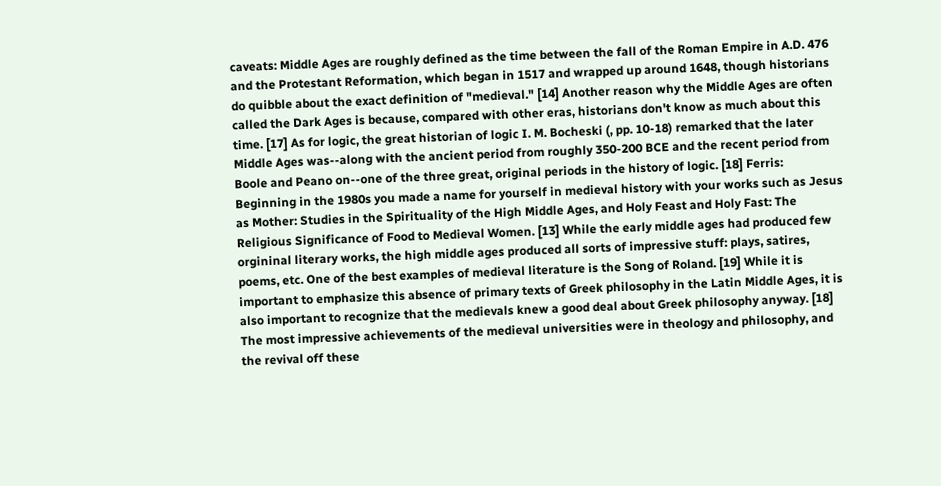caveats: Middle Ages are roughly defined as the time between the fall of the Roman Empire in A.D. 476 and the Protestant Reformation, which began in 1517 and wrapped up around 1648, though historians do quibble about the exact definition of "medieval." [14] Another reason why the Middle Ages are often called the Dark Ages is because, compared with other eras, historians don't know as much about this time. [17] As for logic, the great historian of logic I. M. Bocheski (, pp. 10-18) remarked that the later Middle Ages was--along with the ancient period from roughly 350-200 BCE and the recent period from Boole and Peano on--one of the three great, original periods in the history of logic. [18] Ferris: Beginning in the 1980s you made a name for yourself in medieval history with your works such as Jesus as Mother: Studies in the Spirituality of the High Middle Ages, and Holy Feast and Holy Fast: The Religious Significance of Food to Medieval Women. [13] While the early middle ages had produced few orgininal literary works, the high middle ages produced all sorts of impressive stuff: plays, satires, poems, etc. One of the best examples of medieval literature is the Song of Roland. [19] While it is important to emphasize this absence of primary texts of Greek philosophy in the Latin Middle Ages, it is also important to recognize that the medievals knew a good deal about Greek philosophy anyway. [18] The most impressive achievements of the medieval universities were in theology and philosophy, and the revival off these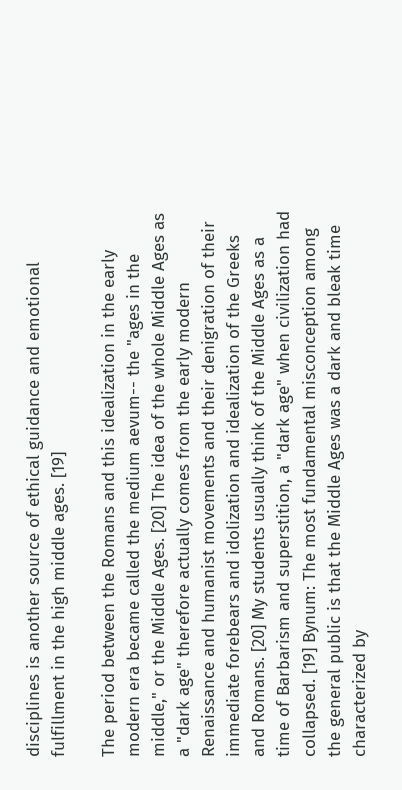disciplines is another source of ethical guidance and emotional fulfillment in the high middle ages. [19]

The period between the Romans and this idealization in the early modern era became called the medium aevum-- the "ages in the middle," or the Middle Ages. [20] The idea of the whole Middle Ages as a "dark age" therefore actually comes from the early modern Renaissance and humanist movements and their denigration of their immediate forebears and idolization and idealization of the Greeks and Romans. [20] My students usually think of the Middle Ages as a time of Barbarism and superstition, a "dark age" when civilization had collapsed. [19] Bynum: The most fundamental misconception among the general public is that the Middle Ages was a dark and bleak time characterized by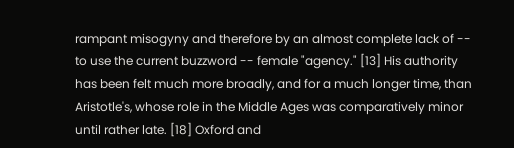rampant misogyny and therefore by an almost complete lack of -- to use the current buzzword -- female "agency." [13] His authority has been felt much more broadly, and for a much longer time, than Aristotle's, whose role in the Middle Ages was comparatively minor until rather late. [18] Oxford and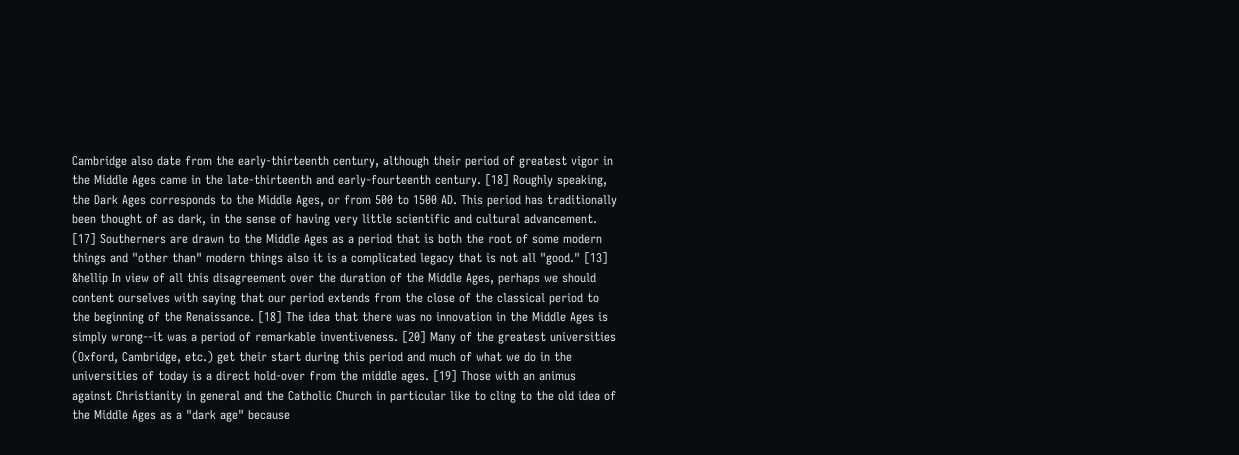Cambridge also date from the early-thirteenth century, although their period of greatest vigor in the Middle Ages came in the late-thirteenth and early-fourteenth century. [18] Roughly speaking, the Dark Ages corresponds to the Middle Ages, or from 500 to 1500 AD. This period has traditionally been thought of as dark, in the sense of having very little scientific and cultural advancement. [17] Southerners are drawn to the Middle Ages as a period that is both the root of some modern things and "other than" modern things also it is a complicated legacy that is not all "good." [13] &hellip In view of all this disagreement over the duration of the Middle Ages, perhaps we should content ourselves with saying that our period extends from the close of the classical period to the beginning of the Renaissance. [18] The idea that there was no innovation in the Middle Ages is simply wrong--it was a period of remarkable inventiveness. [20] Many of the greatest universities (Oxford, Cambridge, etc.) get their start during this period and much of what we do in the universities of today is a direct hold-over from the middle ages. [19] Those with an animus against Christianity in general and the Catholic Church in particular like to cling to the old idea of the Middle Ages as a "dark age" because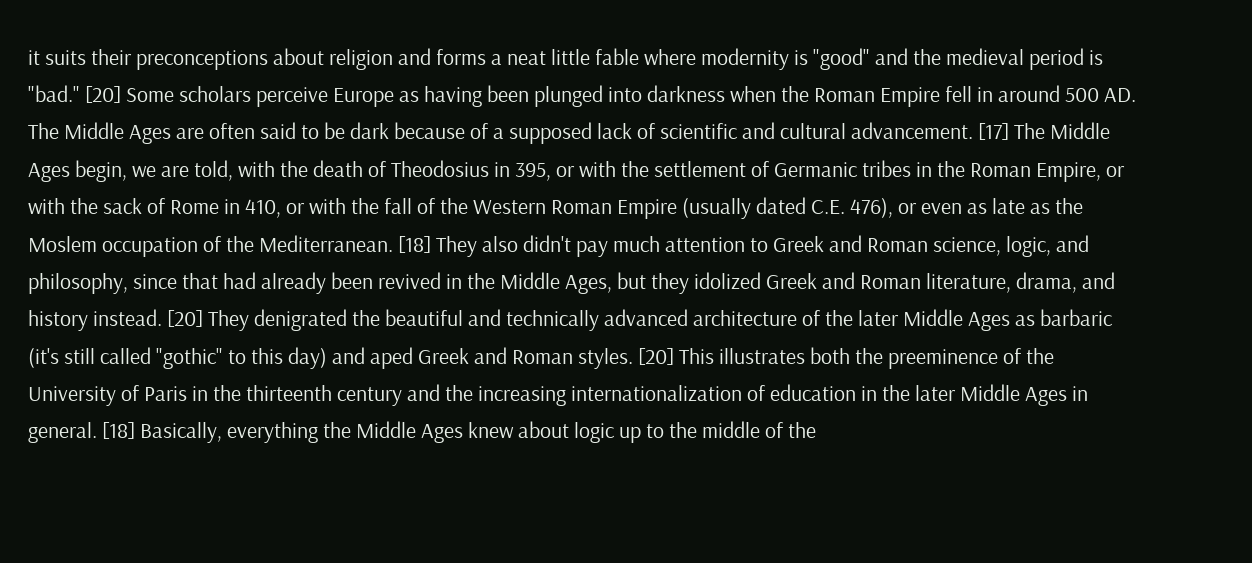it suits their preconceptions about religion and forms a neat little fable where modernity is "good" and the medieval period is "bad." [20] Some scholars perceive Europe as having been plunged into darkness when the Roman Empire fell in around 500 AD. The Middle Ages are often said to be dark because of a supposed lack of scientific and cultural advancement. [17] The Middle Ages begin, we are told, with the death of Theodosius in 395, or with the settlement of Germanic tribes in the Roman Empire, or with the sack of Rome in 410, or with the fall of the Western Roman Empire (usually dated C.E. 476), or even as late as the Moslem occupation of the Mediterranean. [18] They also didn't pay much attention to Greek and Roman science, logic, and philosophy, since that had already been revived in the Middle Ages, but they idolized Greek and Roman literature, drama, and history instead. [20] They denigrated the beautiful and technically advanced architecture of the later Middle Ages as barbaric (it's still called "gothic" to this day) and aped Greek and Roman styles. [20] This illustrates both the preeminence of the University of Paris in the thirteenth century and the increasing internationalization of education in the later Middle Ages in general. [18] Basically, everything the Middle Ages knew about logic up to the middle of the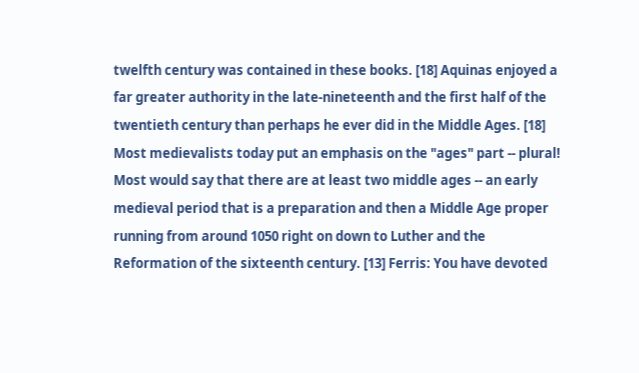twelfth century was contained in these books. [18] Aquinas enjoyed a far greater authority in the late-nineteenth and the first half of the twentieth century than perhaps he ever did in the Middle Ages. [18] Most medievalists today put an emphasis on the "ages" part -- plural! Most would say that there are at least two middle ages -- an early medieval period that is a preparation and then a Middle Age proper running from around 1050 right on down to Luther and the Reformation of the sixteenth century. [13] Ferris: You have devoted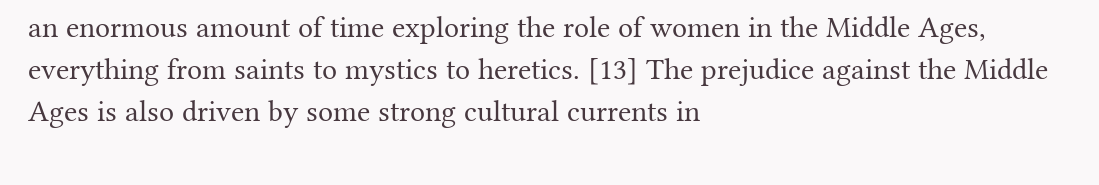an enormous amount of time exploring the role of women in the Middle Ages, everything from saints to mystics to heretics. [13] The prejudice against the Middle Ages is also driven by some strong cultural currents in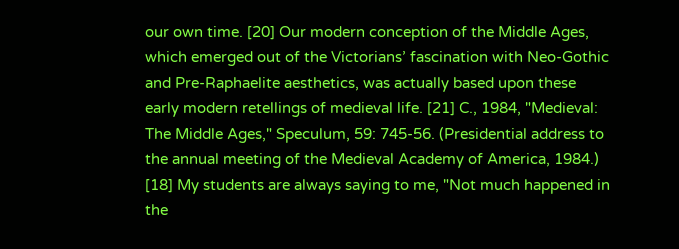our own time. [20] Our modern conception of the Middle Ages, which emerged out of the Victorians’ fascination with Neo-Gothic and Pre-Raphaelite aesthetics, was actually based upon these early modern retellings of medieval life. [21] C., 1984, "Medieval: The Middle Ages," Speculum, 59: 745-56. (Presidential address to the annual meeting of the Medieval Academy of America, 1984.) [18] My students are always saying to me, "Not much happened in the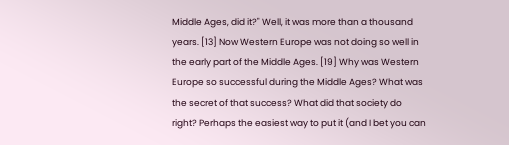Middle Ages, did it?" Well, it was more than a thousand years. [13] Now Western Europe was not doing so well in the early part of the Middle Ages. [19] Why was Western Europe so successful during the Middle Ages? What was the secret of that success? What did that society do right? Perhaps the easiest way to put it (and I bet you can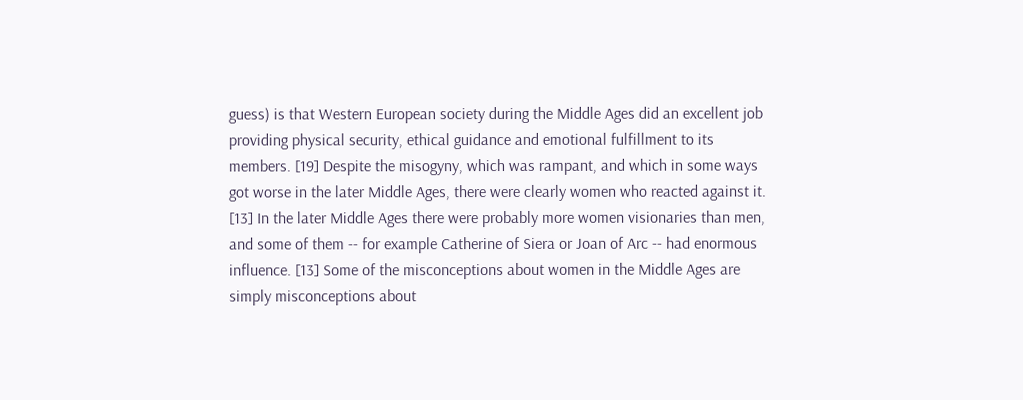guess) is that Western European society during the Middle Ages did an excellent job providing physical security, ethical guidance and emotional fulfillment to its members. [19] Despite the misogyny, which was rampant, and which in some ways got worse in the later Middle Ages, there were clearly women who reacted against it. [13] In the later Middle Ages there were probably more women visionaries than men, and some of them -- for example Catherine of Siera or Joan of Arc -- had enormous influence. [13] Some of the misconceptions about women in the Middle Ages are simply misconceptions about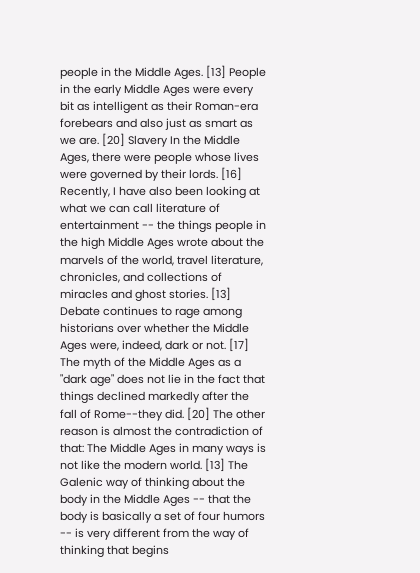people in the Middle Ages. [13] People in the early Middle Ages were every bit as intelligent as their Roman-era forebears and also just as smart as we are. [20] Slavery In the Middle Ages, there were people whose lives were governed by their lords. [16] Recently, I have also been looking at what we can call literature of entertainment -- the things people in the high Middle Ages wrote about the marvels of the world, travel literature, chronicles, and collections of miracles and ghost stories. [13] Debate continues to rage among historians over whether the Middle Ages were, indeed, dark or not. [17] The myth of the Middle Ages as a "dark age" does not lie in the fact that things declined markedly after the fall of Rome--they did. [20] The other reason is almost the contradiction of that: The Middle Ages in many ways is not like the modern world. [13] The Galenic way of thinking about the body in the Middle Ages -- that the body is basically a set of four humors -- is very different from the way of thinking that begins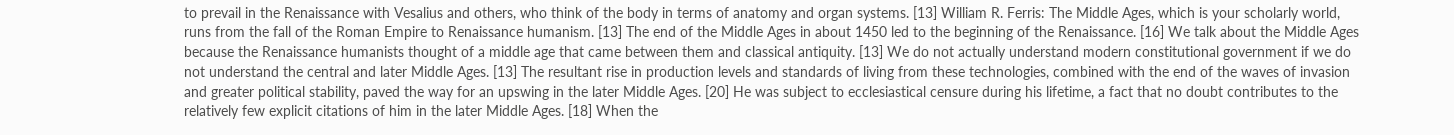to prevail in the Renaissance with Vesalius and others, who think of the body in terms of anatomy and organ systems. [13] William R. Ferris: The Middle Ages, which is your scholarly world, runs from the fall of the Roman Empire to Renaissance humanism. [13] The end of the Middle Ages in about 1450 led to the beginning of the Renaissance. [16] We talk about the Middle Ages because the Renaissance humanists thought of a middle age that came between them and classical antiquity. [13] We do not actually understand modern constitutional government if we do not understand the central and later Middle Ages. [13] The resultant rise in production levels and standards of living from these technologies, combined with the end of the waves of invasion and greater political stability, paved the way for an upswing in the later Middle Ages. [20] He was subject to ecclesiastical censure during his lifetime, a fact that no doubt contributes to the relatively few explicit citations of him in the later Middle Ages. [18] When the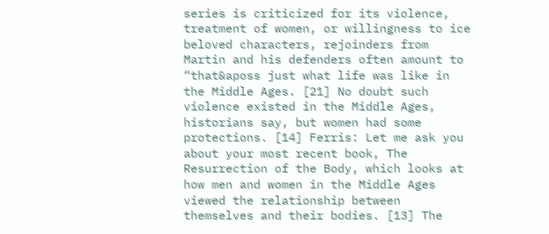series is criticized for its violence, treatment of women, or willingness to ice beloved characters, rejoinders from Martin and his defenders often amount to “that&aposs just what life was like in the Middle Ages. [21] No doubt such violence existed in the Middle Ages, historians say, but women had some protections. [14] Ferris: Let me ask you about your most recent book, The Resurrection of the Body, which looks at how men and women in the Middle Ages viewed the relationship between themselves and their bodies. [13] The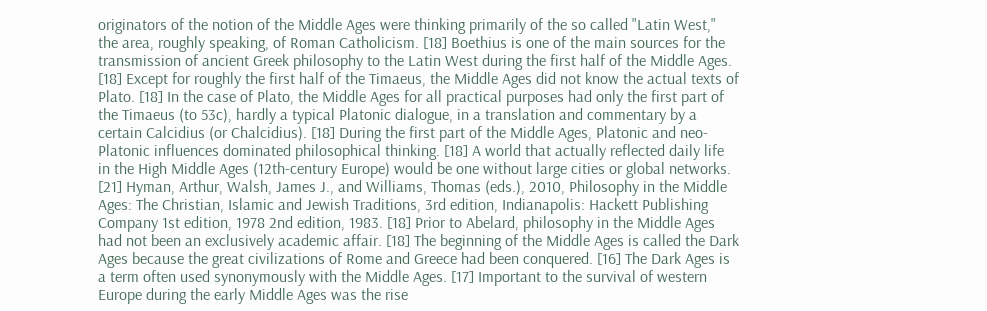originators of the notion of the Middle Ages were thinking primarily of the so called "Latin West," the area, roughly speaking, of Roman Catholicism. [18] Boethius is one of the main sources for the transmission of ancient Greek philosophy to the Latin West during the first half of the Middle Ages. [18] Except for roughly the first half of the Timaeus, the Middle Ages did not know the actual texts of Plato. [18] In the case of Plato, the Middle Ages for all practical purposes had only the first part of the Timaeus (to 53c), hardly a typical Platonic dialogue, in a translation and commentary by a certain Calcidius (or Chalcidius). [18] During the first part of the Middle Ages, Platonic and neo-Platonic influences dominated philosophical thinking. [18] A world that actually reflected daily life in the High Middle Ages (12th-century Europe) would be one without large cities or global networks. [21] Hyman, Arthur, Walsh, James J., and Williams, Thomas (eds.), 2010, Philosophy in the Middle Ages: The Christian, Islamic and Jewish Traditions, 3rd edition, Indianapolis: Hackett Publishing Company 1st edition, 1978 2nd edition, 1983. [18] Prior to Abelard, philosophy in the Middle Ages had not been an exclusively academic affair. [18] The beginning of the Middle Ages is called the Dark Ages because the great civilizations of Rome and Greece had been conquered. [16] The Dark Ages is a term often used synonymously with the Middle Ages. [17] Important to the survival of western Europe during the early Middle Ages was the rise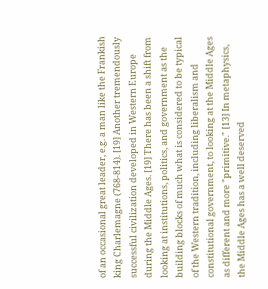of an occasional great leader, e.g. a man like the Frankish king Charlemagne (768-814). [19] Another tremendously successful civilization developed in Western Europe during the Middle Ages. [19] There has been a shift from looking at institutions, politics, and government as the building blocks of much what is considered to be typical of the Western tradition, including liberalism and constitutional government, to looking at the Middle Ages as different and more "primitive." [13] In metaphysics, the Middle Ages has a well deserved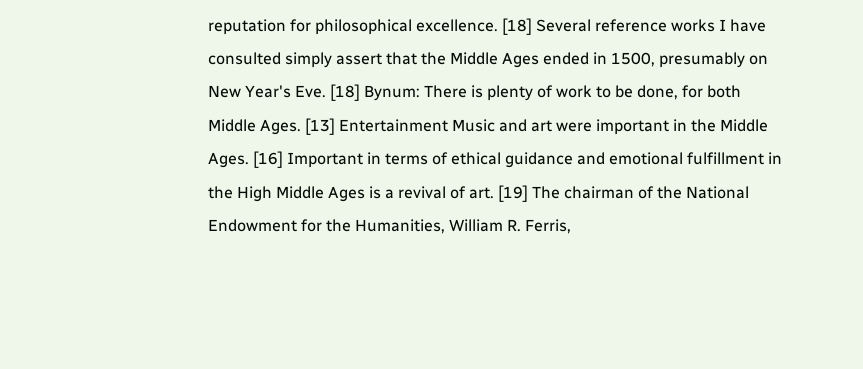reputation for philosophical excellence. [18] Several reference works I have consulted simply assert that the Middle Ages ended in 1500, presumably on New Year's Eve. [18] Bynum: There is plenty of work to be done, for both Middle Ages. [13] Entertainment Music and art were important in the Middle Ages. [16] Important in terms of ethical guidance and emotional fulfillment in the High Middle Ages is a revival of art. [19] The chairman of the National Endowment for the Humanities, William R. Ferris,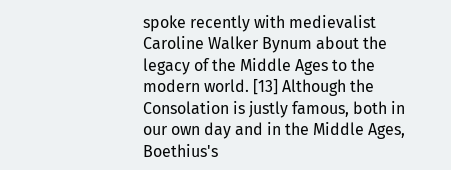spoke recently with medievalist Caroline Walker Bynum about the legacy of the Middle Ages to the modern world. [13] Although the Consolation is justly famous, both in our own day and in the Middle Ages, Boethius's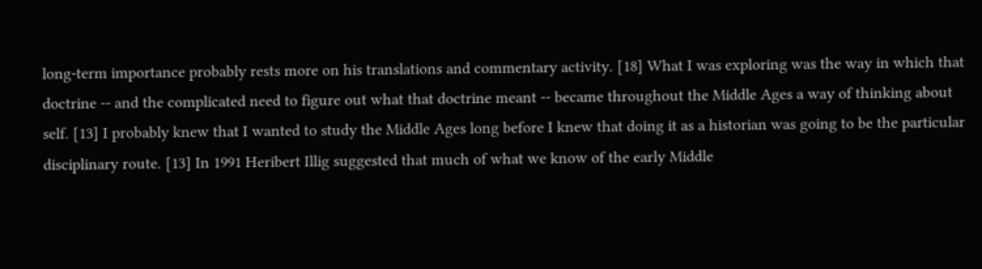long-term importance probably rests more on his translations and commentary activity. [18] What I was exploring was the way in which that doctrine -- and the complicated need to figure out what that doctrine meant -- became throughout the Middle Ages a way of thinking about self. [13] I probably knew that I wanted to study the Middle Ages long before I knew that doing it as a historian was going to be the particular disciplinary route. [13] In 1991 Heribert Illig suggested that much of what we know of the early Middle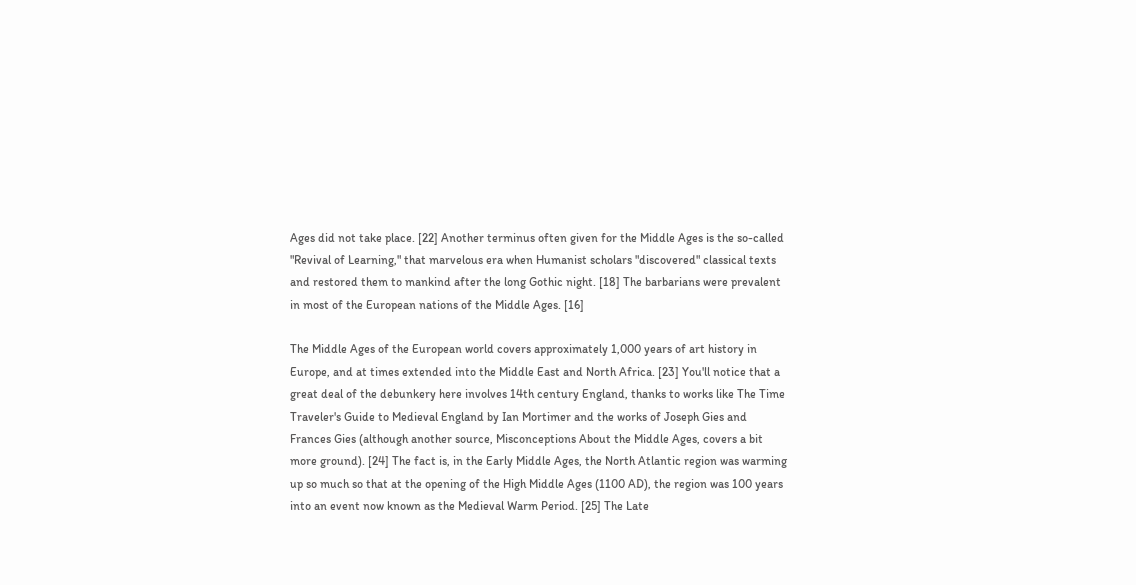Ages did not take place. [22] Another terminus often given for the Middle Ages is the so-called "Revival of Learning," that marvelous era when Humanist scholars "discovered" classical texts and restored them to mankind after the long Gothic night. [18] The barbarians were prevalent in most of the European nations of the Middle Ages. [16]

The Middle Ages of the European world covers approximately 1,000 years of art history in Europe, and at times extended into the Middle East and North Africa. [23] You'll notice that a great deal of the debunkery here involves 14th century England, thanks to works like The Time Traveler's Guide to Medieval England by Ian Mortimer and the works of Joseph Gies and Frances Gies (although another source, Misconceptions About the Middle Ages, covers a bit more ground). [24] The fact is, in the Early Middle Ages, the North Atlantic region was warming up so much so that at the opening of the High Middle Ages (1100 AD), the region was 100 years into an event now known as the Medieval Warm Period. [25] The Late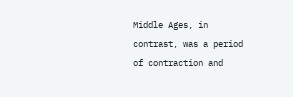Middle Ages, in contrast, was a period of contraction and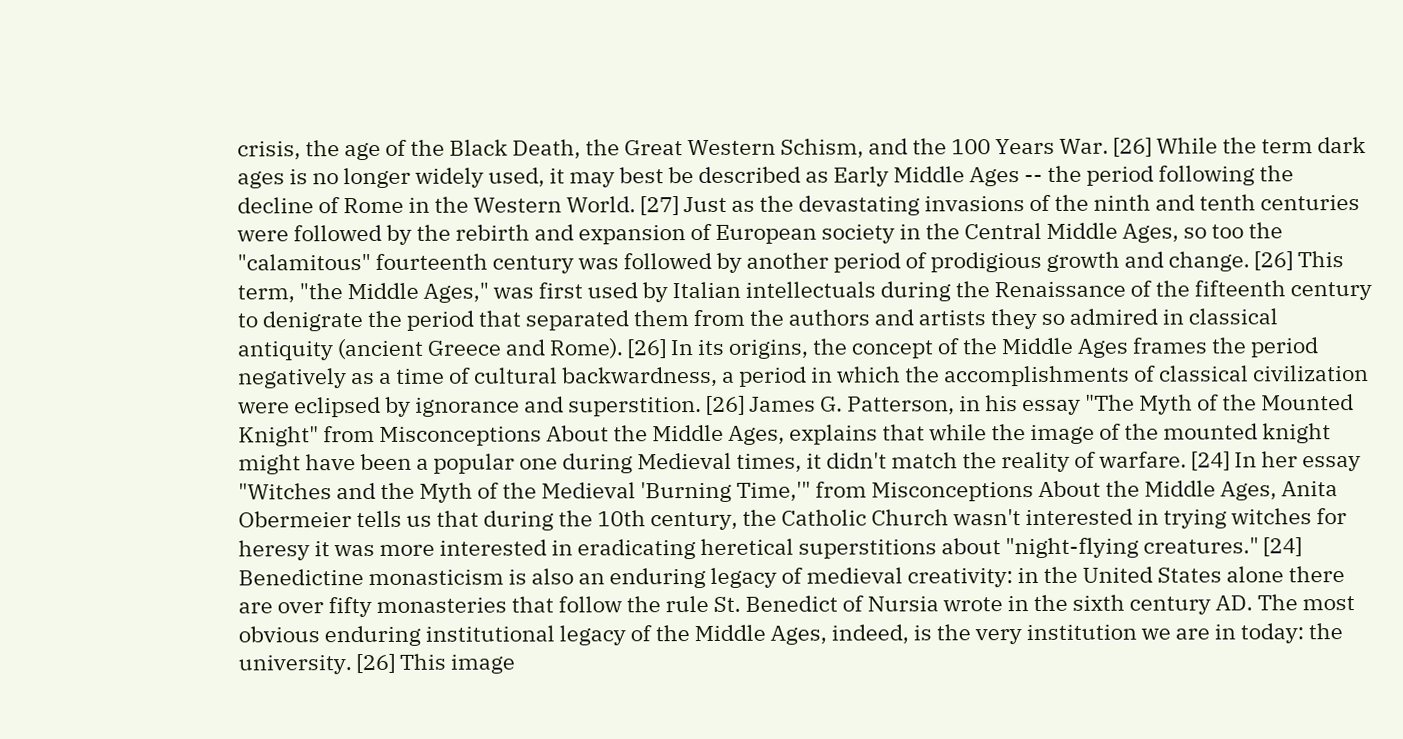crisis, the age of the Black Death, the Great Western Schism, and the 100 Years War. [26] While the term dark ages is no longer widely used, it may best be described as Early Middle Ages -- the period following the decline of Rome in the Western World. [27] Just as the devastating invasions of the ninth and tenth centuries were followed by the rebirth and expansion of European society in the Central Middle Ages, so too the "calamitous" fourteenth century was followed by another period of prodigious growth and change. [26] This term, "the Middle Ages," was first used by Italian intellectuals during the Renaissance of the fifteenth century to denigrate the period that separated them from the authors and artists they so admired in classical antiquity (ancient Greece and Rome). [26] In its origins, the concept of the Middle Ages frames the period negatively as a time of cultural backwardness, a period in which the accomplishments of classical civilization were eclipsed by ignorance and superstition. [26] James G. Patterson, in his essay "The Myth of the Mounted Knight" from Misconceptions About the Middle Ages, explains that while the image of the mounted knight might have been a popular one during Medieval times, it didn't match the reality of warfare. [24] In her essay "Witches and the Myth of the Medieval 'Burning Time,'" from Misconceptions About the Middle Ages, Anita Obermeier tells us that during the 10th century, the Catholic Church wasn't interested in trying witches for heresy it was more interested in eradicating heretical superstitions about "night-flying creatures." [24] Benedictine monasticism is also an enduring legacy of medieval creativity: in the United States alone there are over fifty monasteries that follow the rule St. Benedict of Nursia wrote in the sixth century AD. The most obvious enduring institutional legacy of the Middle Ages, indeed, is the very institution we are in today: the university. [26] This image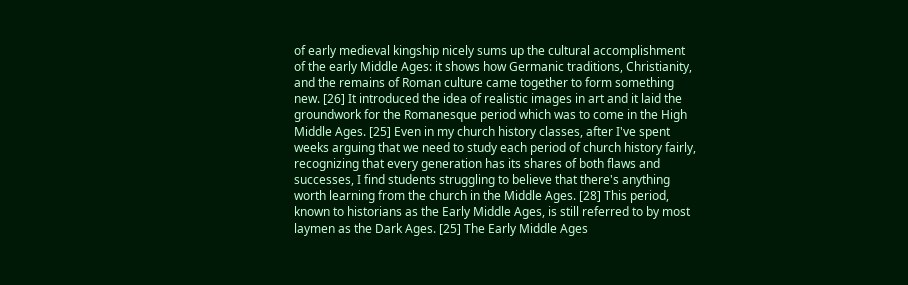of early medieval kingship nicely sums up the cultural accomplishment of the early Middle Ages: it shows how Germanic traditions, Christianity, and the remains of Roman culture came together to form something new. [26] It introduced the idea of realistic images in art and it laid the groundwork for the Romanesque period which was to come in the High Middle Ages. [25] Even in my church history classes, after I've spent weeks arguing that we need to study each period of church history fairly, recognizing that every generation has its shares of both flaws and successes, I find students struggling to believe that there's anything worth learning from the church in the Middle Ages. [28] This period, known to historians as the Early Middle Ages, is still referred to by most laymen as the Dark Ages. [25] The Early Middle Ages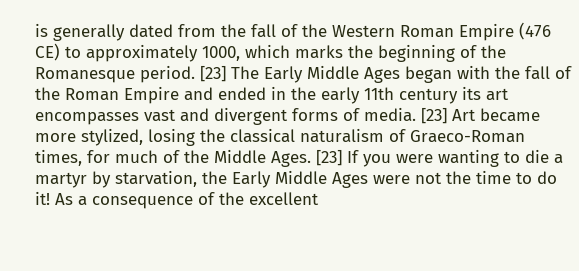is generally dated from the fall of the Western Roman Empire (476 CE) to approximately 1000, which marks the beginning of the Romanesque period. [23] The Early Middle Ages began with the fall of the Roman Empire and ended in the early 11th century its art encompasses vast and divergent forms of media. [23] Art became more stylized, losing the classical naturalism of Graeco-Roman times, for much of the Middle Ages. [23] If you were wanting to die a martyr by starvation, the Early Middle Ages were not the time to do it! As a consequence of the excellent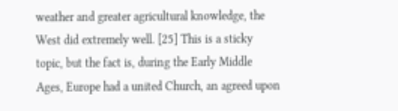weather and greater agricultural knowledge, the West did extremely well. [25] This is a sticky topic, but the fact is, during the Early Middle Ages, Europe had a united Church, an agreed upon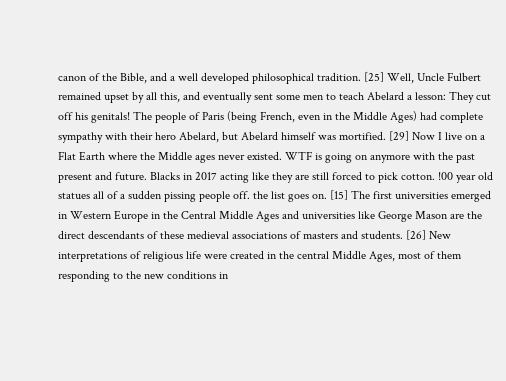canon of the Bible, and a well developed philosophical tradition. [25] Well, Uncle Fulbert remained upset by all this, and eventually sent some men to teach Abelard a lesson: They cut off his genitals! The people of Paris (being French, even in the Middle Ages) had complete sympathy with their hero Abelard, but Abelard himself was mortified. [29] Now I live on a Flat Earth where the Middle ages never existed. WTF is going on anymore with the past present and future. Blacks in 2017 acting like they are still forced to pick cotton. !00 year old statues all of a sudden pissing people off. the list goes on. [15] The first universities emerged in Western Europe in the Central Middle Ages and universities like George Mason are the direct descendants of these medieval associations of masters and students. [26] New interpretations of religious life were created in the central Middle Ages, most of them responding to the new conditions in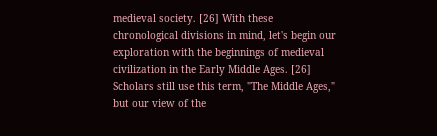medieval society. [26] With these chronological divisions in mind, let's begin our exploration with the beginnings of medieval civilization in the Early Middle Ages. [26] Scholars still use this term, "The Middle Ages," but our view of the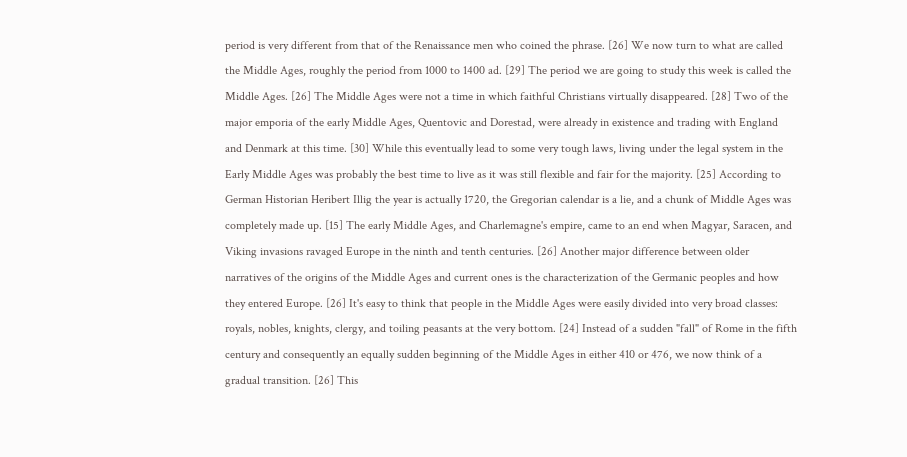period is very different from that of the Renaissance men who coined the phrase. [26] We now turn to what are called the Middle Ages, roughly the period from 1000 to 1400 ad. [29] The period we are going to study this week is called the Middle Ages. [26] The Middle Ages were not a time in which faithful Christians virtually disappeared. [28] Two of the major emporia of the early Middle Ages, Quentovic and Dorestad, were already in existence and trading with England and Denmark at this time. [30] While this eventually lead to some very tough laws, living under the legal system in the Early Middle Ages was probably the best time to live as it was still flexible and fair for the majority. [25] According to German Historian Heribert Illig the year is actually 1720, the Gregorian calendar is a lie, and a chunk of Middle Ages was completely made up. [15] The early Middle Ages, and Charlemagne's empire, came to an end when Magyar, Saracen, and Viking invasions ravaged Europe in the ninth and tenth centuries. [26] Another major difference between older narratives of the origins of the Middle Ages and current ones is the characterization of the Germanic peoples and how they entered Europe. [26] It's easy to think that people in the Middle Ages were easily divided into very broad classes: royals, nobles, knights, clergy, and toiling peasants at the very bottom. [24] Instead of a sudden "fall" of Rome in the fifth century and consequently an equally sudden beginning of the Middle Ages in either 410 or 476, we now think of a gradual transition. [26] This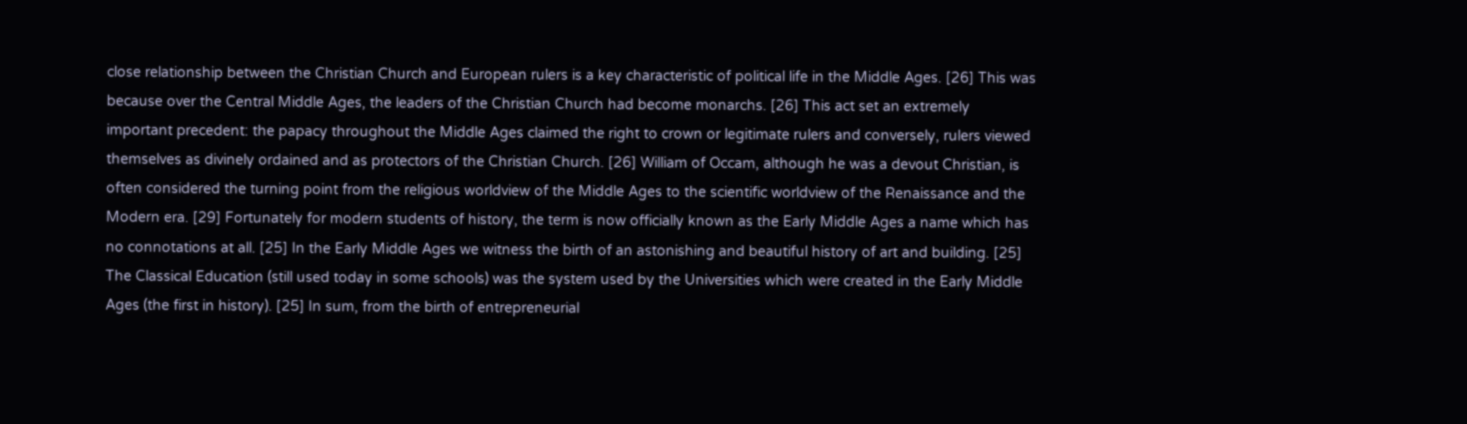close relationship between the Christian Church and European rulers is a key characteristic of political life in the Middle Ages. [26] This was because over the Central Middle Ages, the leaders of the Christian Church had become monarchs. [26] This act set an extremely important precedent: the papacy throughout the Middle Ages claimed the right to crown or legitimate rulers and conversely, rulers viewed themselves as divinely ordained and as protectors of the Christian Church. [26] William of Occam, although he was a devout Christian, is often considered the turning point from the religious worldview of the Middle Ages to the scientific worldview of the Renaissance and the Modern era. [29] Fortunately for modern students of history, the term is now officially known as the Early Middle Ages a name which has no connotations at all. [25] In the Early Middle Ages we witness the birth of an astonishing and beautiful history of art and building. [25] The Classical Education (still used today in some schools) was the system used by the Universities which were created in the Early Middle Ages (the first in history). [25] In sum, from the birth of entrepreneurial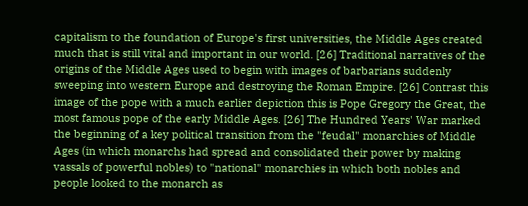capitalism to the foundation of Europe's first universities, the Middle Ages created much that is still vital and important in our world. [26] Traditional narratives of the origins of the Middle Ages used to begin with images of barbarians suddenly sweeping into western Europe and destroying the Roman Empire. [26] Contrast this image of the pope with a much earlier depiction this is Pope Gregory the Great, the most famous pope of the early Middle Ages. [26] The Hundred Years' War marked the beginning of a key political transition from the "feudal" monarchies of Middle Ages (in which monarchs had spread and consolidated their power by making vassals of powerful nobles) to "national" monarchies in which both nobles and people looked to the monarch as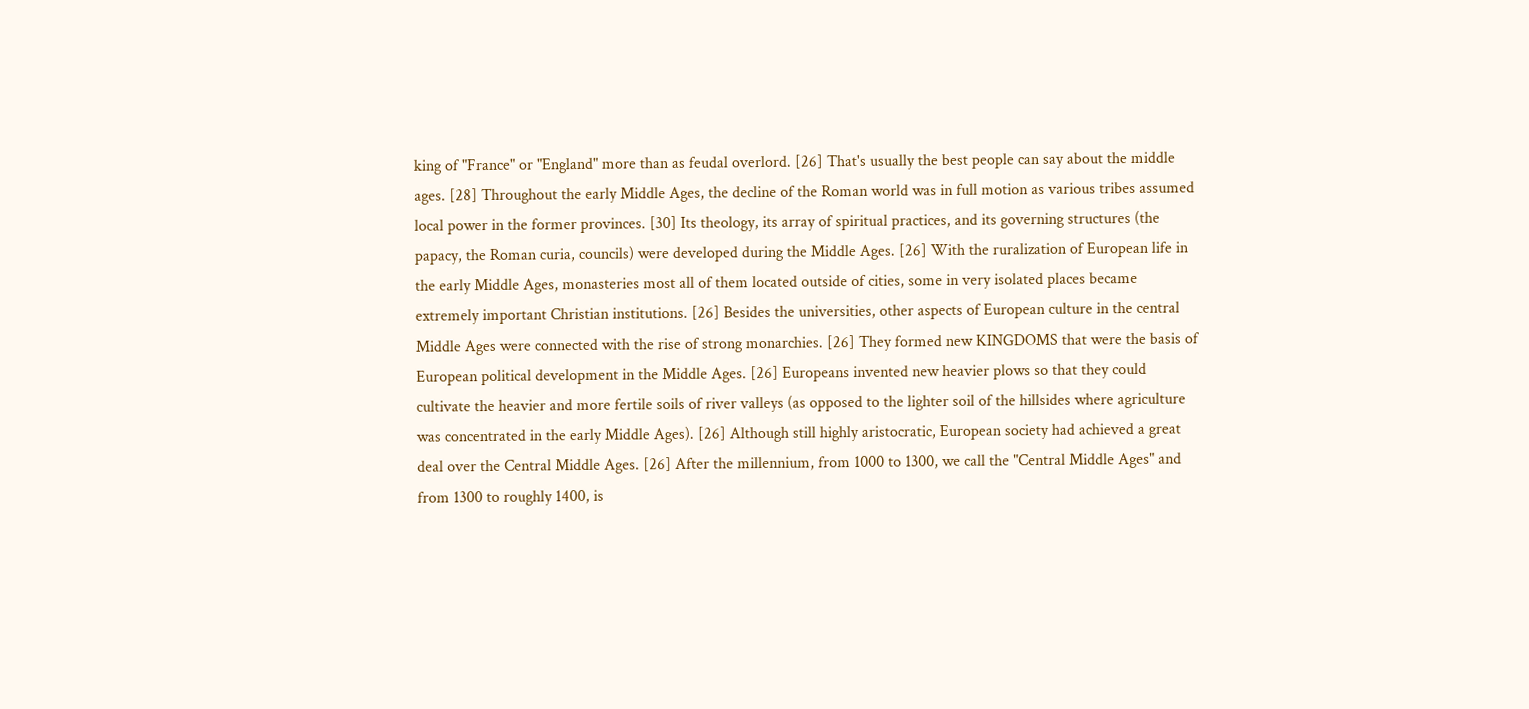king of "France" or "England" more than as feudal overlord. [26] That's usually the best people can say about the middle ages. [28] Throughout the early Middle Ages, the decline of the Roman world was in full motion as various tribes assumed local power in the former provinces. [30] Its theology, its array of spiritual practices, and its governing structures (the papacy, the Roman curia, councils) were developed during the Middle Ages. [26] With the ruralization of European life in the early Middle Ages, monasteries most all of them located outside of cities, some in very isolated places became extremely important Christian institutions. [26] Besides the universities, other aspects of European culture in the central Middle Ages were connected with the rise of strong monarchies. [26] They formed new KINGDOMS that were the basis of European political development in the Middle Ages. [26] Europeans invented new heavier plows so that they could cultivate the heavier and more fertile soils of river valleys (as opposed to the lighter soil of the hillsides where agriculture was concentrated in the early Middle Ages). [26] Although still highly aristocratic, European society had achieved a great deal over the Central Middle Ages. [26] After the millennium, from 1000 to 1300, we call the "Central Middle Ages" and from 1300 to roughly 1400, is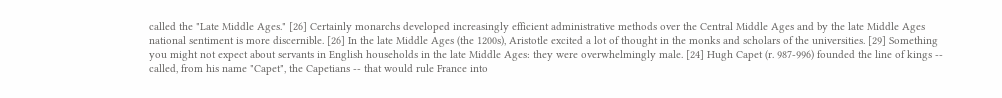called the "Late Middle Ages." [26] Certainly monarchs developed increasingly efficient administrative methods over the Central Middle Ages and by the late Middle Ages national sentiment is more discernible. [26] In the late Middle Ages (the 1200s), Aristotle excited a lot of thought in the monks and scholars of the universities. [29] Something you might not expect about servants in English households in the late Middle Ages: they were overwhelmingly male. [24] Hugh Capet (r. 987-996) founded the line of kings -- called, from his name "Capet", the Capetians -- that would rule France into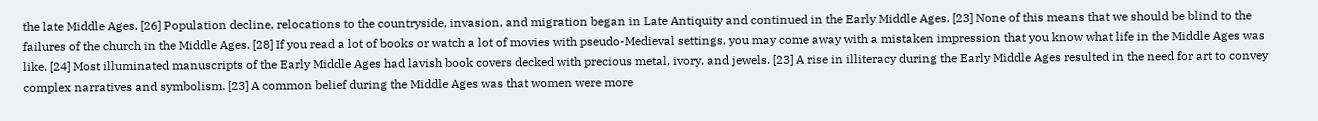the late Middle Ages. [26] Population decline, relocations to the countryside, invasion, and migration began in Late Antiquity and continued in the Early Middle Ages. [23] None of this means that we should be blind to the failures of the church in the Middle Ages. [28] If you read a lot of books or watch a lot of movies with pseudo-Medieval settings, you may come away with a mistaken impression that you know what life in the Middle Ages was like. [24] Most illuminated manuscripts of the Early Middle Ages had lavish book covers decked with precious metal, ivory, and jewels. [23] A rise in illiteracy during the Early Middle Ages resulted in the need for art to convey complex narratives and symbolism. [23] A common belief during the Middle Ages was that women were more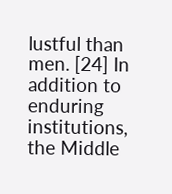lustful than men. [24] In addition to enduring institutions, the Middle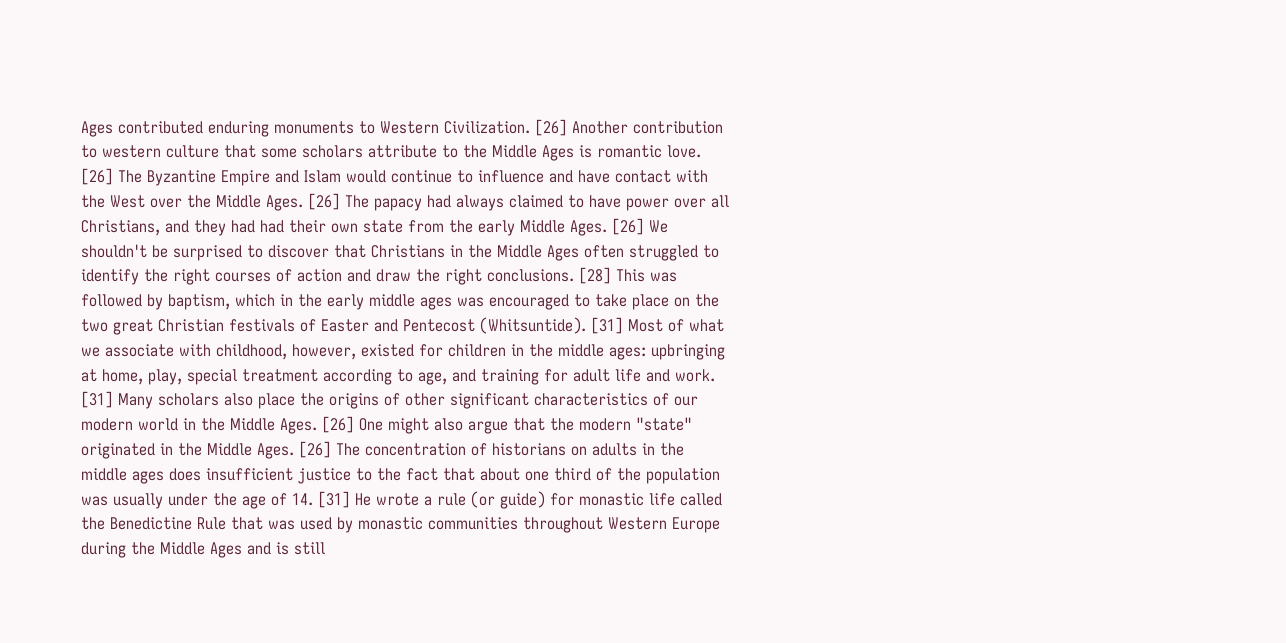Ages contributed enduring monuments to Western Civilization. [26] Another contribution to western culture that some scholars attribute to the Middle Ages is romantic love. [26] The Byzantine Empire and Islam would continue to influence and have contact with the West over the Middle Ages. [26] The papacy had always claimed to have power over all Christians, and they had had their own state from the early Middle Ages. [26] We shouldn't be surprised to discover that Christians in the Middle Ages often struggled to identify the right courses of action and draw the right conclusions. [28] This was followed by baptism, which in the early middle ages was encouraged to take place on the two great Christian festivals of Easter and Pentecost (Whitsuntide). [31] Most of what we associate with childhood, however, existed for children in the middle ages: upbringing at home, play, special treatment according to age, and training for adult life and work. [31] Many scholars also place the origins of other significant characteristics of our modern world in the Middle Ages. [26] One might also argue that the modern "state" originated in the Middle Ages. [26] The concentration of historians on adults in the middle ages does insufficient justice to the fact that about one third of the population was usually under the age of 14. [31] He wrote a rule (or guide) for monastic life called the Benedictine Rule that was used by monastic communities throughout Western Europe during the Middle Ages and is still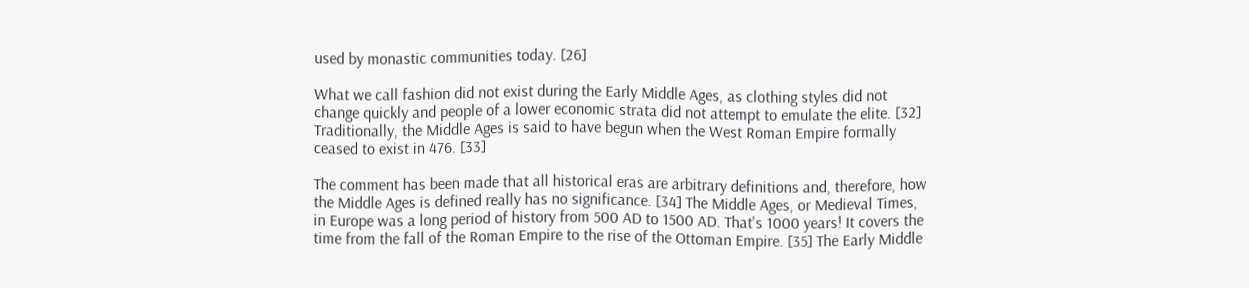used by monastic communities today. [26]

What we call fashion did not exist during the Early Middle Ages, as clothing styles did not change quickly and people of a lower economic strata did not attempt to emulate the elite. [32] Traditionally, the Middle Ages is said to have begun when the West Roman Empire formally ceased to exist in 476. [33]

The comment has been made that all historical eras are arbitrary definitions and, therefore, how the Middle Ages is defined really has no significance. [34] The Middle Ages, or Medieval Times, in Europe was a long period of history from 500 AD to 1500 AD. That's 1000 years! It covers the time from the fall of the Roman Empire to the rise of the Ottoman Empire. [35] The Early Middle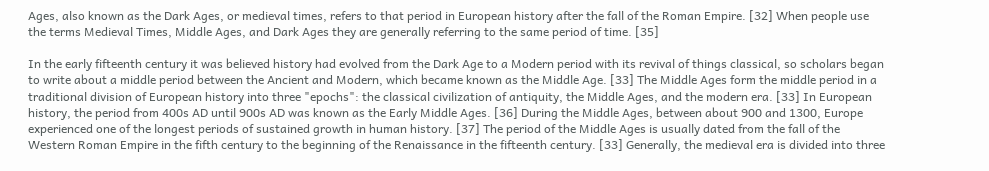Ages, also known as the Dark Ages, or medieval times, refers to that period in European history after the fall of the Roman Empire. [32] When people use the terms Medieval Times, Middle Ages, and Dark Ages they are generally referring to the same period of time. [35]

In the early fifteenth century it was believed history had evolved from the Dark Age to a Modern period with its revival of things classical, so scholars began to write about a middle period between the Ancient and Modern, which became known as the Middle Age. [33] The Middle Ages form the middle period in a traditional division of European history into three "epochs": the classical civilization of antiquity, the Middle Ages, and the modern era. [33] In European history, the period from 400s AD until 900s AD was known as the Early Middle Ages. [36] During the Middle Ages, between about 900 and 1300, Europe experienced one of the longest periods of sustained growth in human history. [37] The period of the Middle Ages is usually dated from the fall of the Western Roman Empire in the fifth century to the beginning of the Renaissance in the fifteenth century. [33] Generally, the medieval era is divided into three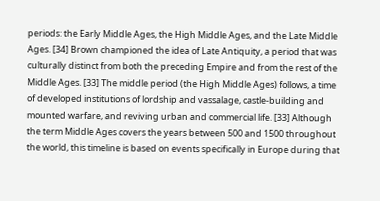periods: the Early Middle Ages, the High Middle Ages, and the Late Middle Ages. [34] Brown championed the idea of Late Antiquity, a period that was culturally distinct from both the preceding Empire and from the rest of the Middle Ages. [33] The middle period (the High Middle Ages) follows, a time of developed institutions of lordship and vassalage, castle-building and mounted warfare, and reviving urban and commercial life. [33] Although the term Middle Ages covers the years between 500 and 1500 throughout the world, this timeline is based on events specifically in Europe during that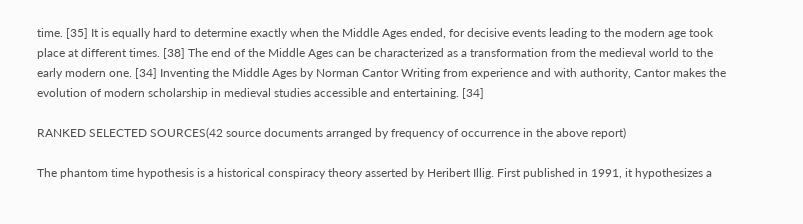time. [35] It is equally hard to determine exactly when the Middle Ages ended, for decisive events leading to the modern age took place at different times. [38] The end of the Middle Ages can be characterized as a transformation from the medieval world to the early modern one. [34] Inventing the Middle Ages by Norman Cantor Writing from experience and with authority, Cantor makes the evolution of modern scholarship in medieval studies accessible and entertaining. [34]

RANKED SELECTED SOURCES(42 source documents arranged by frequency of occurrence in the above report)

The phantom time hypothesis is a historical conspiracy theory asserted by Heribert Illig. First published in 1991, it hypothesizes a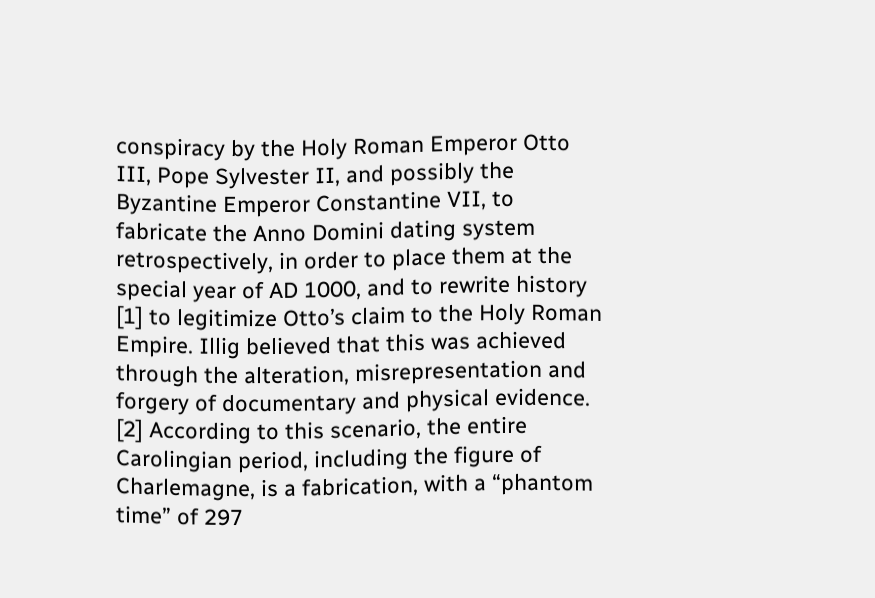conspiracy by the Holy Roman Emperor Otto III, Pope Sylvester II, and possibly the Byzantine Emperor Constantine VII, to fabricate the Anno Domini dating system retrospectively, in order to place them at the special year of AD 1000, and to rewrite history [1] to legitimize Otto’s claim to the Holy Roman Empire. Illig believed that this was achieved through the alteration, misrepresentation and forgery of documentary and physical evidence. [2] According to this scenario, the entire Carolingian period, including the figure of Charlemagne, is a fabrication, with a “phantom time” of 297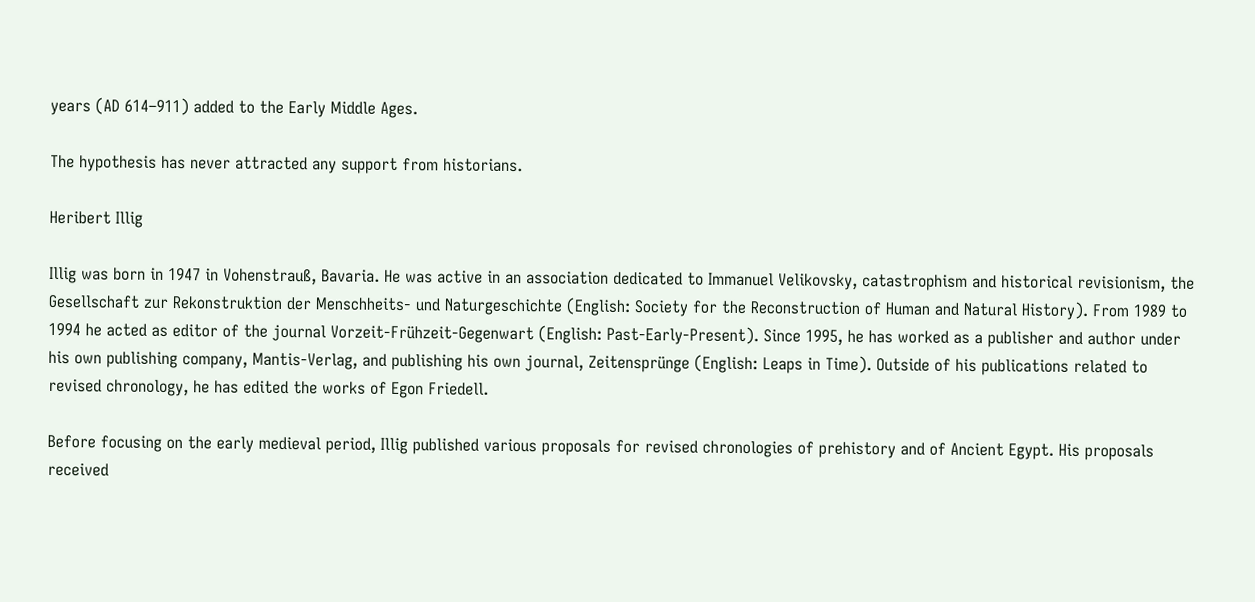years (AD 614–911) added to the Early Middle Ages.

The hypothesis has never attracted any support from historians.

Heribert Illig

Illig was born in 1947 in Vohenstrauß, Bavaria. He was active in an association dedicated to Immanuel Velikovsky, catastrophism and historical revisionism, the Gesellschaft zur Rekonstruktion der Menschheits- und Naturgeschichte (English: Society for the Reconstruction of Human and Natural History). From 1989 to 1994 he acted as editor of the journal Vorzeit-Frühzeit-Gegenwart (English: Past-Early-Present). Since 1995, he has worked as a publisher and author under his own publishing company, Mantis-Verlag, and publishing his own journal, Zeitensprünge (English: Leaps in Time). Outside of his publications related to revised chronology, he has edited the works of Egon Friedell.

Before focusing on the early medieval period, Illig published various proposals for revised chronologies of prehistory and of Ancient Egypt. His proposals received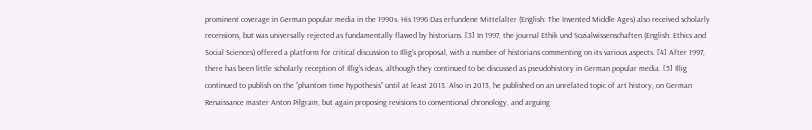prominent coverage in German popular media in the 1990s. His 1996 Das erfundene Mittelalter (English: The Invented Middle Ages) also received scholarly recensions, but was universally rejected as fundamentally flawed by historians. [3] In 1997, the journal Ethik und Sozialwissenschaften (English: Ethics and Social Sciences) offered a platform for critical discussion to Illig’s proposal, with a number of historians commenting on its various aspects. [4] After 1997, there has been little scholarly reception of Illig’s ideas, although they continued to be discussed as pseudohistory in German popular media. [5] Illig continued to publish on the “phantom time hypothesis” until at least 2013. Also in 2013, he published on an unrelated topic of art history, on German Renaissance master Anton Pilgram, but again proposing revisions to conventional chronology, and arguing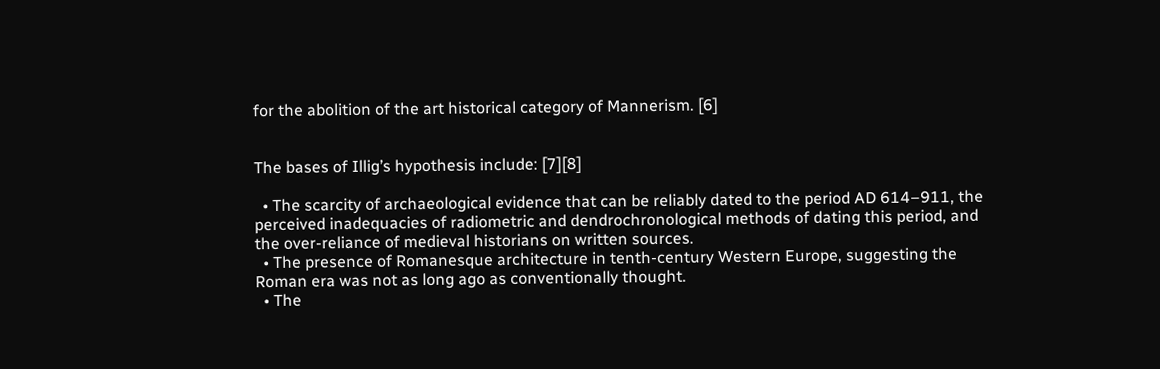for the abolition of the art historical category of Mannerism. [6]


The bases of Illig’s hypothesis include: [7][8]

  • The scarcity of archaeological evidence that can be reliably dated to the period AD 614–911, the perceived inadequacies of radiometric and dendrochronological methods of dating this period, and the over-reliance of medieval historians on written sources.
  • The presence of Romanesque architecture in tenth-century Western Europe, suggesting the Roman era was not as long ago as conventionally thought.
  • The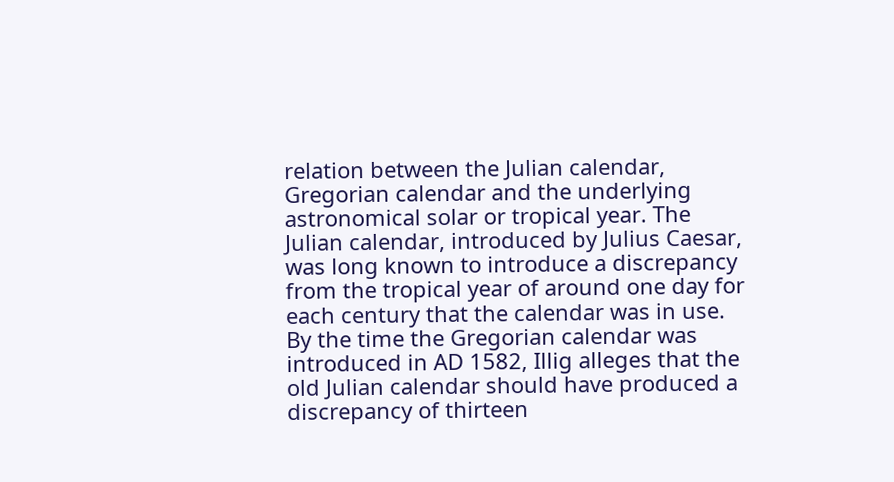relation between the Julian calendar, Gregorian calendar and the underlying astronomical solar or tropical year. The Julian calendar, introduced by Julius Caesar, was long known to introduce a discrepancy from the tropical year of around one day for each century that the calendar was in use. By the time the Gregorian calendar was introduced in AD 1582, Illig alleges that the old Julian calendar should have produced a discrepancy of thirteen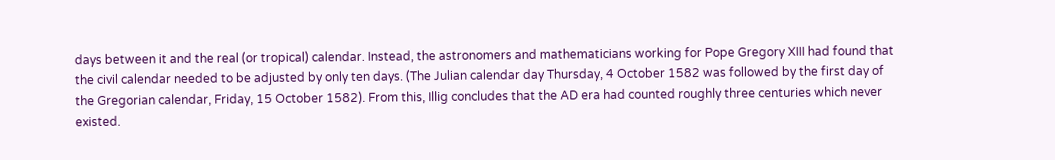days between it and the real (or tropical) calendar. Instead, the astronomers and mathematicians working for Pope Gregory XIII had found that the civil calendar needed to be adjusted by only ten days. (The Julian calendar day Thursday, 4 October 1582 was followed by the first day of the Gregorian calendar, Friday, 15 October 1582). From this, Illig concludes that the AD era had counted roughly three centuries which never existed.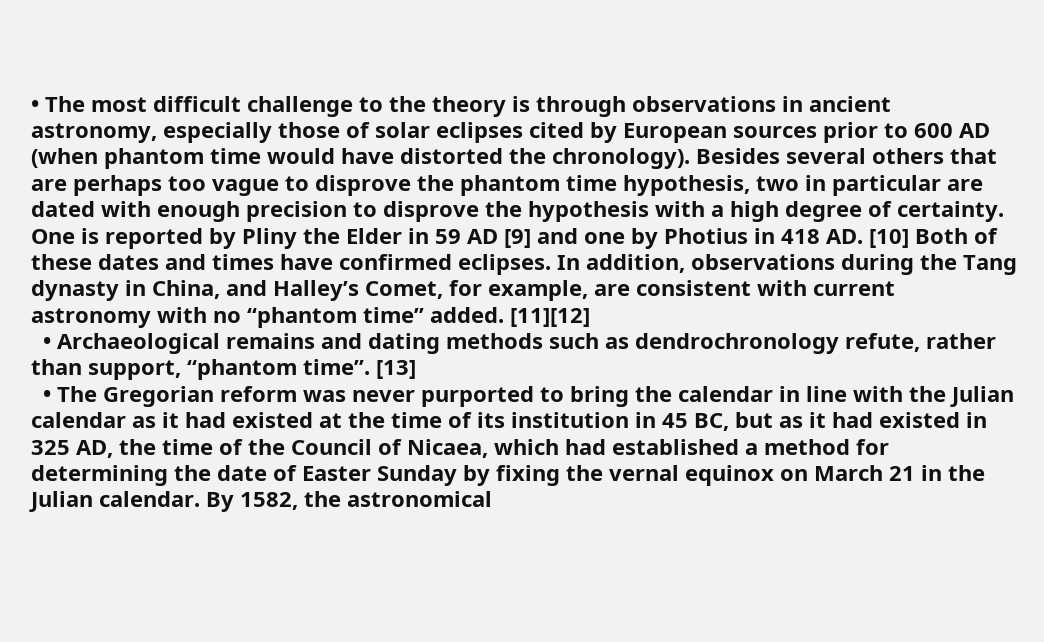• The most difficult challenge to the theory is through observations in ancient astronomy, especially those of solar eclipses cited by European sources prior to 600 AD (when phantom time would have distorted the chronology). Besides several others that are perhaps too vague to disprove the phantom time hypothesis, two in particular are dated with enough precision to disprove the hypothesis with a high degree of certainty. One is reported by Pliny the Elder in 59 AD [9] and one by Photius in 418 AD. [10] Both of these dates and times have confirmed eclipses. In addition, observations during the Tang dynasty in China, and Halley’s Comet, for example, are consistent with current astronomy with no “phantom time” added. [11][12]
  • Archaeological remains and dating methods such as dendrochronology refute, rather than support, “phantom time”. [13]
  • The Gregorian reform was never purported to bring the calendar in line with the Julian calendar as it had existed at the time of its institution in 45 BC, but as it had existed in 325 AD, the time of the Council of Nicaea, which had established a method for determining the date of Easter Sunday by fixing the vernal equinox on March 21 in the Julian calendar. By 1582, the astronomical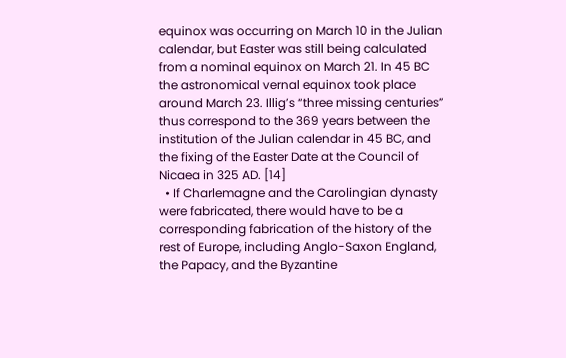equinox was occurring on March 10 in the Julian calendar, but Easter was still being calculated from a nominal equinox on March 21. In 45 BC the astronomical vernal equinox took place around March 23. Illig’s “three missing centuries” thus correspond to the 369 years between the institution of the Julian calendar in 45 BC, and the fixing of the Easter Date at the Council of Nicaea in 325 AD. [14]
  • If Charlemagne and the Carolingian dynasty were fabricated, there would have to be a corresponding fabrication of the history of the rest of Europe, including Anglo-Saxon England, the Papacy, and the Byzantine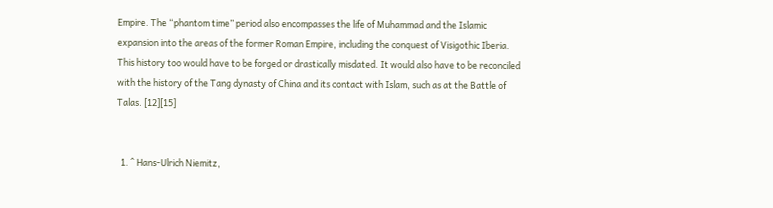Empire. The “phantom time” period also encompasses the life of Muhammad and the Islamic expansion into the areas of the former Roman Empire, including the conquest of Visigothic Iberia. This history too would have to be forged or drastically misdated. It would also have to be reconciled with the history of the Tang dynasty of China and its contact with Islam, such as at the Battle of Talas. [12][15]


  1. ^ Hans-Ulrich Niemitz,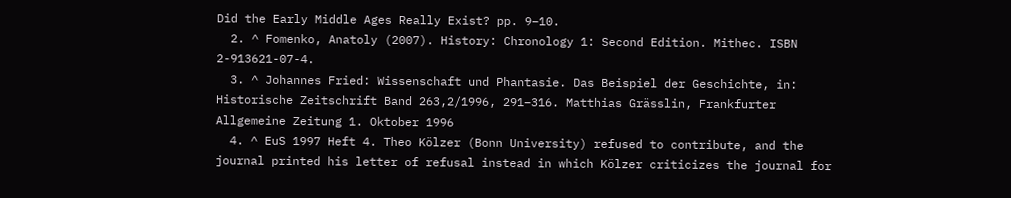Did the Early Middle Ages Really Exist? pp. 9–10.
  2. ^ Fomenko, Anatoly (2007). History: Chronology 1: Second Edition. Mithec. ISBN 2-913621-07-4.
  3. ^ Johannes Fried: Wissenschaft und Phantasie. Das Beispiel der Geschichte, in: Historische Zeitschrift Band 263,2/1996, 291–316. Matthias Grässlin, Frankfurter Allgemeine Zeitung 1. Oktober 1996
  4. ^ EuS 1997 Heft 4. Theo Kölzer (Bonn University) refused to contribute, and the journal printed his letter of refusal instead in which Kölzer criticizes the journal for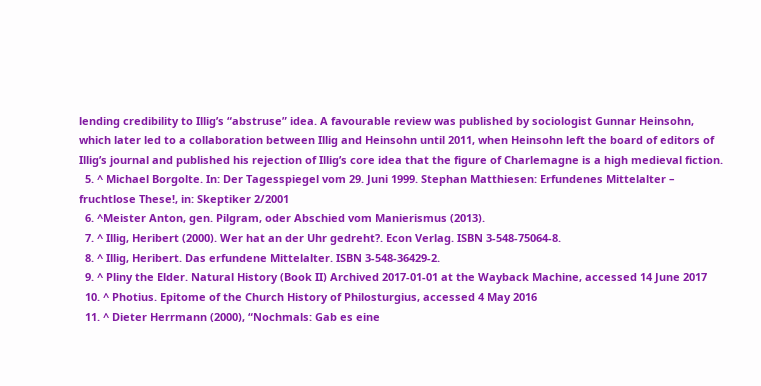lending credibility to Illig’s “abstruse” idea. A favourable review was published by sociologist Gunnar Heinsohn, which later led to a collaboration between Illig and Heinsohn until 2011, when Heinsohn left the board of editors of Illig’s journal and published his rejection of Illig’s core idea that the figure of Charlemagne is a high medieval fiction.
  5. ^ Michael Borgolte. In: Der Tagesspiegel vom 29. Juni 1999. Stephan Matthiesen: Erfundenes Mittelalter – fruchtlose These!, in: Skeptiker 2/2001
  6. ^Meister Anton, gen. Pilgram, oder Abschied vom Manierismus (2013).
  7. ^ Illig, Heribert (2000). Wer hat an der Uhr gedreht?. Econ Verlag. ISBN 3-548-75064-8.
  8. ^ Illig, Heribert. Das erfundene Mittelalter. ISBN 3-548-36429-2.
  9. ^ Pliny the Elder. Natural History (Book II) Archived 2017-01-01 at the Wayback Machine, accessed 14 June 2017
  10. ^ Photius. Epitome of the Church History of Philosturgius, accessed 4 May 2016
  11. ^ Dieter Herrmann (2000), “Nochmals: Gab es eine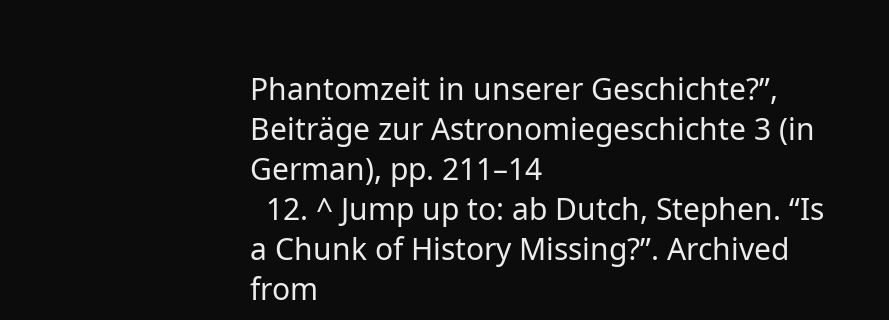Phantomzeit in unserer Geschichte?”, Beiträge zur Astronomiegeschichte 3 (in German), pp. 211–14
  12. ^ Jump up to: ab Dutch, Stephen. “Is a Chunk of History Missing?”. Archived from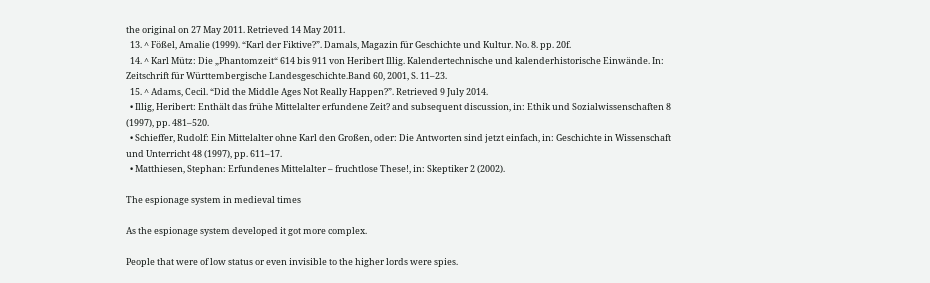the original on 27 May 2011. Retrieved 14 May 2011.
  13. ^ Fößel, Amalie (1999). “Karl der Fiktive?”. Damals, Magazin für Geschichte und Kultur. No. 8. pp. 20f.
  14. ^ Karl Mütz: Die „Phantomzeit“ 614 bis 911 von Heribert Illig. Kalendertechnische und kalenderhistorische Einwände. In: Zeitschrift für Württembergische Landesgeschichte.Band 60, 2001, S. 11–23.
  15. ^ Adams, Cecil. “Did the Middle Ages Not Really Happen?”. Retrieved 9 July 2014.
  • Illig, Heribert: Enthält das frühe Mittelalter erfundene Zeit? and subsequent discussion, in: Ethik und Sozialwissenschaften 8 (1997), pp. 481–520.
  • Schieffer, Rudolf: Ein Mittelalter ohne Karl den Großen, oder: Die Antworten sind jetzt einfach, in: Geschichte in Wissenschaft und Unterricht 48 (1997), pp. 611–17.
  • Matthiesen, Stephan: Erfundenes Mittelalter – fruchtlose These!, in: Skeptiker 2 (2002).

The espionage system in medieval times

As the espionage system developed it got more complex.

People that were of low status or even invisible to the higher lords were spies.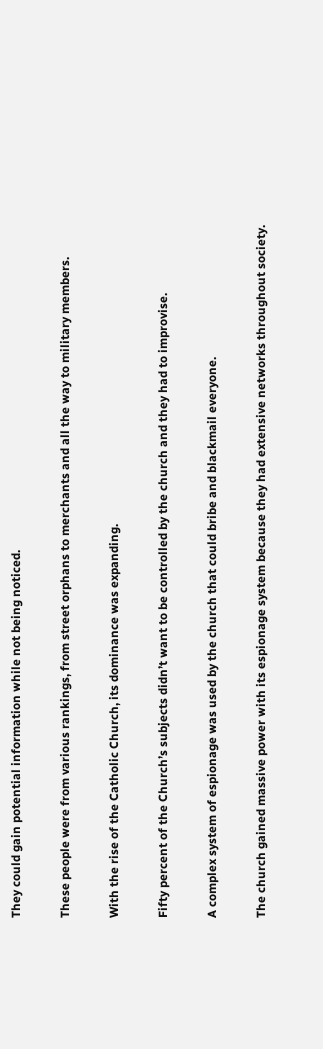They could gain potential information while not being noticed.

These people were from various rankings, from street orphans to merchants and all the way to military members.

With the rise of the Catholic Church, its dominance was expanding.

Fifty percent of the Church’s subjects didn’t want to be controlled by the church and they had to improvise.

A complex system of espionage was used by the church that could bribe and blackmail everyone.

The church gained massive power with its espionage system because they had extensive networks throughout society.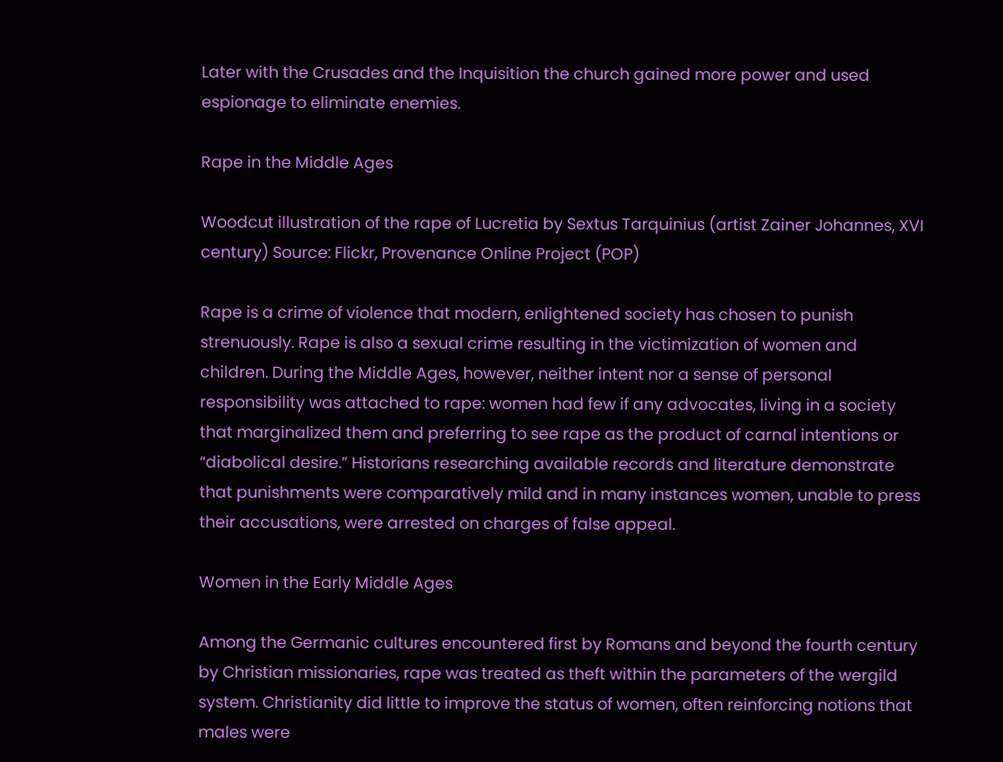Later with the Crusades and the Inquisition the church gained more power and used espionage to eliminate enemies.

Rape in the Middle Ages

Woodcut illustration of the rape of Lucretia by Sextus Tarquinius (artist Zainer Johannes, XVI century) Source: Flickr, Provenance Online Project (POP)

Rape is a crime of violence that modern, enlightened society has chosen to punish strenuously. Rape is also a sexual crime resulting in the victimization of women and children. During the Middle Ages, however, neither intent nor a sense of personal responsibility was attached to rape: women had few if any advocates, living in a society that marginalized them and preferring to see rape as the product of carnal intentions or “diabolical desire.” Historians researching available records and literature demonstrate that punishments were comparatively mild and in many instances women, unable to press their accusations, were arrested on charges of false appeal.

Women in the Early Middle Ages

Among the Germanic cultures encountered first by Romans and beyond the fourth century by Christian missionaries, rape was treated as theft within the parameters of the wergild system. Christianity did little to improve the status of women, often reinforcing notions that males were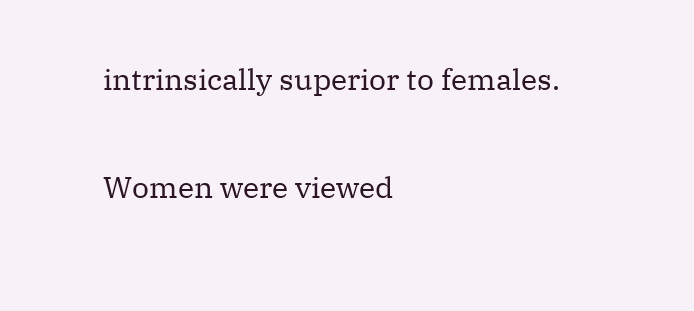intrinsically superior to females.

Women were viewed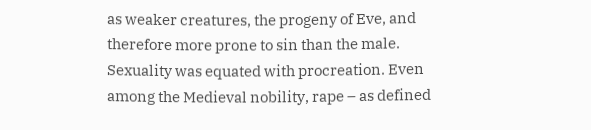as weaker creatures, the progeny of Eve, and therefore more prone to sin than the male. Sexuality was equated with procreation. Even among the Medieval nobility, rape – as defined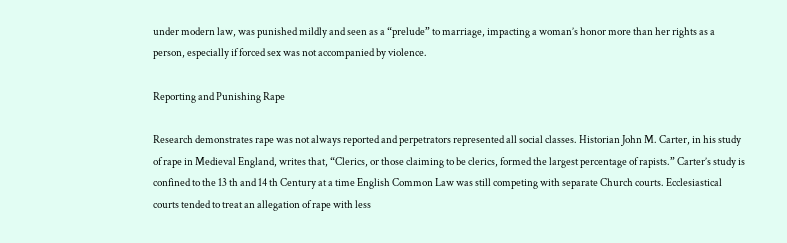under modern law, was punished mildly and seen as a “prelude” to marriage, impacting a woman’s honor more than her rights as a person, especially if forced sex was not accompanied by violence.

Reporting and Punishing Rape

Research demonstrates rape was not always reported and perpetrators represented all social classes. Historian John M. Carter, in his study of rape in Medieval England, writes that, “Clerics, or those claiming to be clerics, formed the largest percentage of rapists.” Carter’s study is confined to the 13 th and 14 th Century at a time English Common Law was still competing with separate Church courts. Ecclesiastical courts tended to treat an allegation of rape with less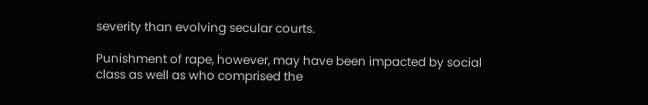severity than evolving secular courts.

Punishment of rape, however, may have been impacted by social class as well as who comprised the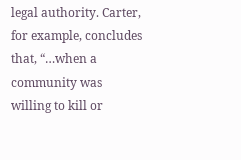legal authority. Carter, for example, concludes that, “…when a community was willing to kill or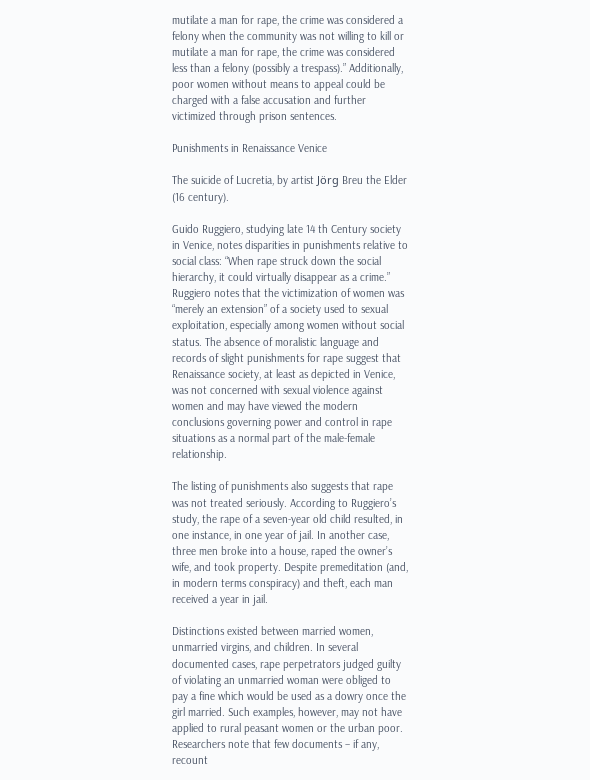mutilate a man for rape, the crime was considered a felony when the community was not willing to kill or mutilate a man for rape, the crime was considered less than a felony (possibly a trespass).” Additionally, poor women without means to appeal could be charged with a false accusation and further victimized through prison sentences.

Punishments in Renaissance Venice

The suicide of Lucretia, by artist Jörg Breu the Elder (16 century).

Guido Ruggiero, studying late 14 th Century society in Venice, notes disparities in punishments relative to social class: “When rape struck down the social hierarchy, it could virtually disappear as a crime.” Ruggiero notes that the victimization of women was “merely an extension” of a society used to sexual exploitation, especially among women without social status. The absence of moralistic language and records of slight punishments for rape suggest that Renaissance society, at least as depicted in Venice, was not concerned with sexual violence against women and may have viewed the modern conclusions governing power and control in rape situations as a normal part of the male-female relationship.

The listing of punishments also suggests that rape was not treated seriously. According to Ruggiero’s study, the rape of a seven-year old child resulted, in one instance, in one year of jail. In another case, three men broke into a house, raped the owner’s wife, and took property. Despite premeditation (and, in modern terms conspiracy) and theft, each man received a year in jail.

Distinctions existed between married women, unmarried virgins, and children. In several documented cases, rape perpetrators judged guilty of violating an unmarried woman were obliged to pay a fine which would be used as a dowry once the girl married. Such examples, however, may not have applied to rural peasant women or the urban poor. Researchers note that few documents – if any, recount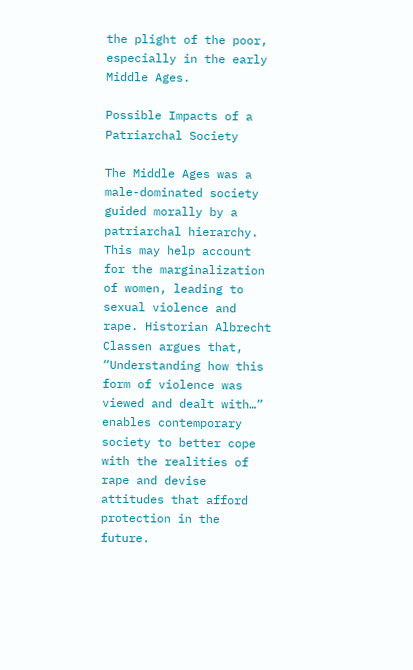the plight of the poor, especially in the early Middle Ages.

Possible Impacts of a Patriarchal Society

The Middle Ages was a male-dominated society guided morally by a patriarchal hierarchy. This may help account for the marginalization of women, leading to sexual violence and rape. Historian Albrecht Classen argues that, “Understanding how this form of violence was viewed and dealt with…” enables contemporary society to better cope with the realities of rape and devise attitudes that afford protection in the future.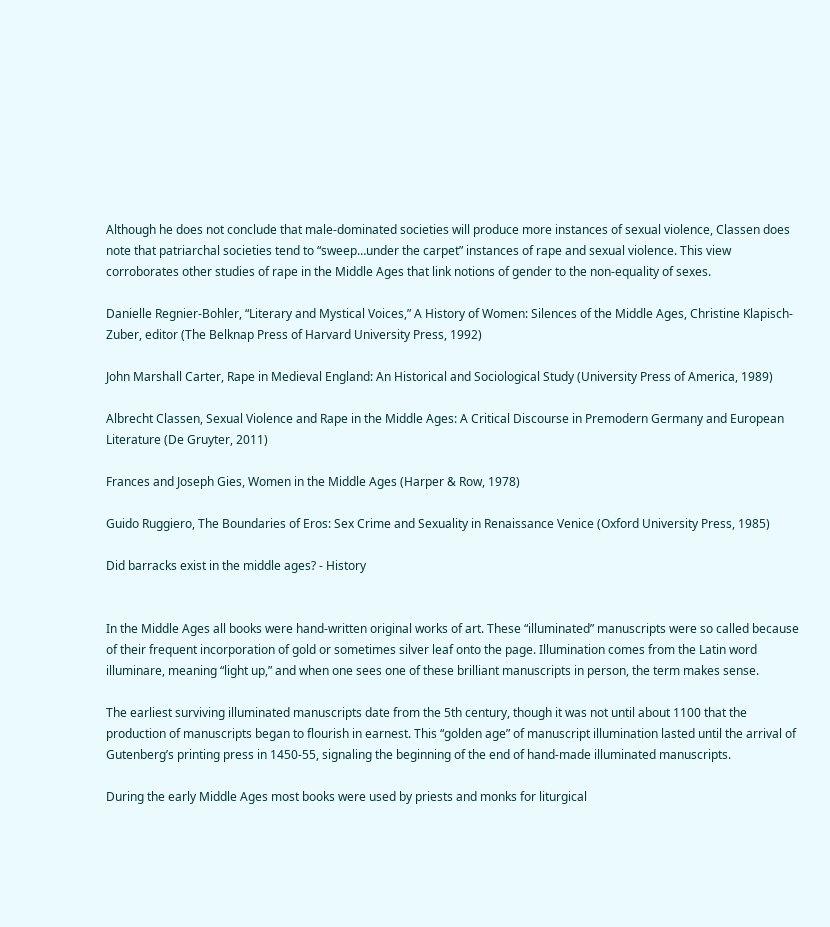Although he does not conclude that male-dominated societies will produce more instances of sexual violence, Classen does note that patriarchal societies tend to “sweep…under the carpet” instances of rape and sexual violence. This view corroborates other studies of rape in the Middle Ages that link notions of gender to the non-equality of sexes.

Danielle Regnier-Bohler, “Literary and Mystical Voices,” A History of Women: Silences of the Middle Ages, Christine Klapisch-Zuber, editor (The Belknap Press of Harvard University Press, 1992)

John Marshall Carter, Rape in Medieval England: An Historical and Sociological Study (University Press of America, 1989)

Albrecht Classen, Sexual Violence and Rape in the Middle Ages: A Critical Discourse in Premodern Germany and European Literature (De Gruyter, 2011)

Frances and Joseph Gies, Women in the Middle Ages (Harper & Row, 1978)

Guido Ruggiero, The Boundaries of Eros: Sex Crime and Sexuality in Renaissance Venice (Oxford University Press, 1985)

Did barracks exist in the middle ages? - History


In the Middle Ages all books were hand-written original works of art. These “illuminated” manuscripts were so called because of their frequent incorporation of gold or sometimes silver leaf onto the page. Illumination comes from the Latin word illuminare, meaning “light up,” and when one sees one of these brilliant manuscripts in person, the term makes sense.

The earliest surviving illuminated manuscripts date from the 5th century, though it was not until about 1100 that the production of manuscripts began to flourish in earnest. This “golden age” of manuscript illumination lasted until the arrival of Gutenberg’s printing press in 1450-55, signaling the beginning of the end of hand-made illuminated manuscripts.

During the early Middle Ages most books were used by priests and monks for liturgical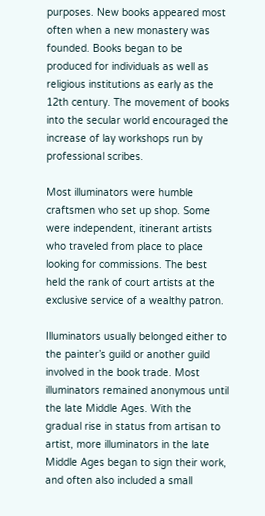purposes. New books appeared most often when a new monastery was founded. Books began to be produced for individuals as well as religious institutions as early as the 12th century. The movement of books into the secular world encouraged the increase of lay workshops run by professional scribes.

Most illuminators were humble craftsmen who set up shop. Some were independent, itinerant artists who traveled from place to place looking for commissions. The best held the rank of court artists at the exclusive service of a wealthy patron.

Illuminators usually belonged either to the painter’s guild or another guild involved in the book trade. Most illuminators remained anonymous until the late Middle Ages. With the gradual rise in status from artisan to artist, more illuminators in the late Middle Ages began to sign their work, and often also included a small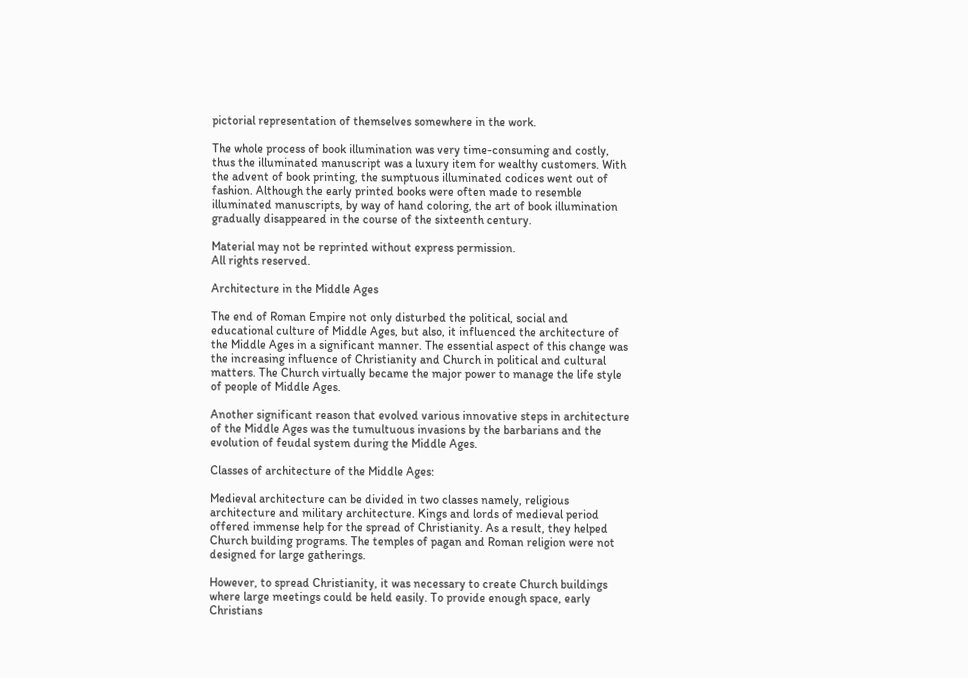pictorial representation of themselves somewhere in the work.

The whole process of book illumination was very time-consuming and costly, thus the illuminated manuscript was a luxury item for wealthy customers. With the advent of book printing, the sumptuous illuminated codices went out of fashion. Although the early printed books were often made to resemble illuminated manuscripts, by way of hand coloring, the art of book illumination gradually disappeared in the course of the sixteenth century.

Material may not be reprinted without express permission.
All rights reserved.

Architecture in the Middle Ages

The end of Roman Empire not only disturbed the political, social and educational culture of Middle Ages, but also, it influenced the architecture of the Middle Ages in a significant manner. The essential aspect of this change was the increasing influence of Christianity and Church in political and cultural matters. The Church virtually became the major power to manage the life style of people of Middle Ages.

Another significant reason that evolved various innovative steps in architecture of the Middle Ages was the tumultuous invasions by the barbarians and the evolution of feudal system during the Middle Ages.

Classes of architecture of the Middle Ages:

Medieval architecture can be divided in two classes namely, religious architecture and military architecture. Kings and lords of medieval period offered immense help for the spread of Christianity. As a result, they helped Church building programs. The temples of pagan and Roman religion were not designed for large gatherings.

However, to spread Christianity, it was necessary to create Church buildings where large meetings could be held easily. To provide enough space, early Christians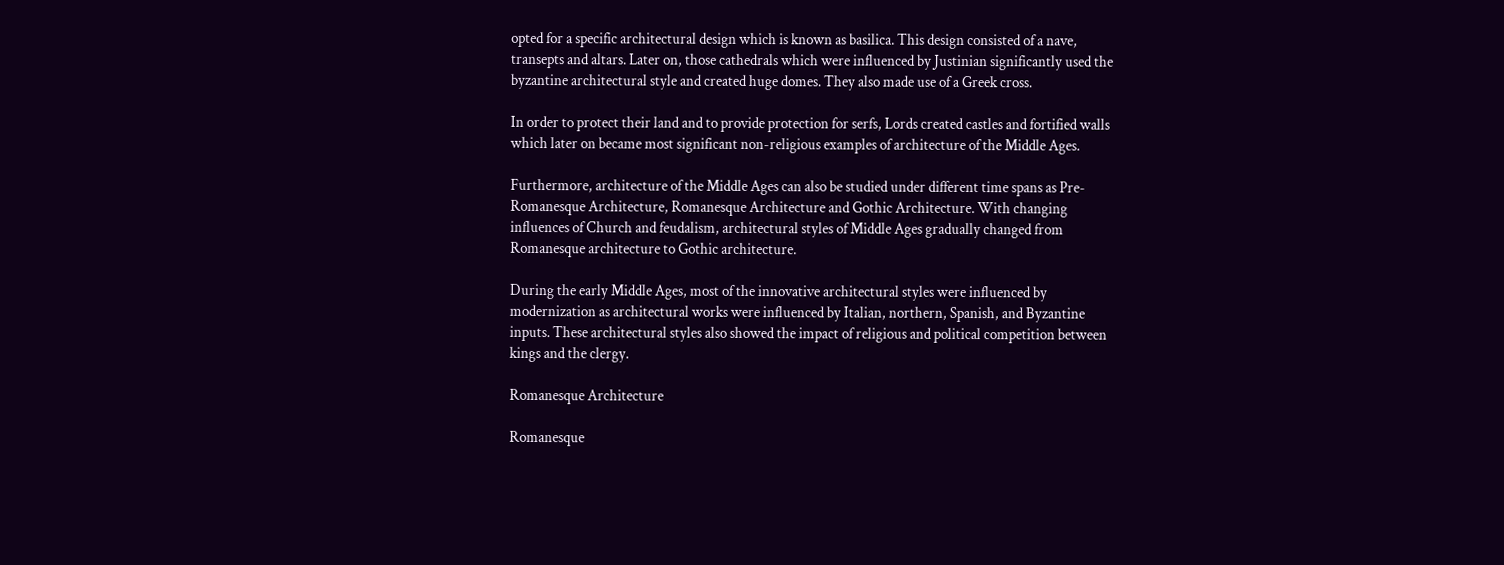opted for a specific architectural design which is known as basilica. This design consisted of a nave, transepts and altars. Later on, those cathedrals which were influenced by Justinian significantly used the byzantine architectural style and created huge domes. They also made use of a Greek cross.

In order to protect their land and to provide protection for serfs, Lords created castles and fortified walls which later on became most significant non-religious examples of architecture of the Middle Ages.

Furthermore, architecture of the Middle Ages can also be studied under different time spans as Pre-Romanesque Architecture, Romanesque Architecture and Gothic Architecture. With changing influences of Church and feudalism, architectural styles of Middle Ages gradually changed from Romanesque architecture to Gothic architecture.

During the early Middle Ages, most of the innovative architectural styles were influenced by modernization as architectural works were influenced by Italian, northern, Spanish, and Byzantine inputs. These architectural styles also showed the impact of religious and political competition between kings and the clergy.

Romanesque Architecture

Romanesque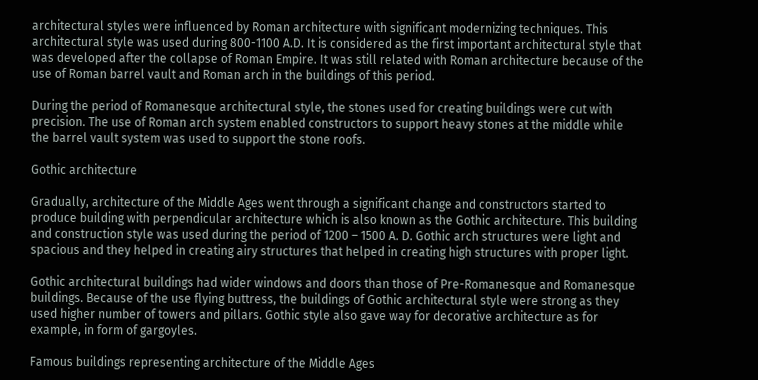architectural styles were influenced by Roman architecture with significant modernizing techniques. This architectural style was used during 800-1100 A.D. It is considered as the first important architectural style that was developed after the collapse of Roman Empire. It was still related with Roman architecture because of the use of Roman barrel vault and Roman arch in the buildings of this period.

During the period of Romanesque architectural style, the stones used for creating buildings were cut with precision. The use of Roman arch system enabled constructors to support heavy stones at the middle while the barrel vault system was used to support the stone roofs.

Gothic architecture

Gradually, architecture of the Middle Ages went through a significant change and constructors started to produce building with perpendicular architecture which is also known as the Gothic architecture. This building and construction style was used during the period of 1200 – 1500 A. D. Gothic arch structures were light and spacious and they helped in creating airy structures that helped in creating high structures with proper light.

Gothic architectural buildings had wider windows and doors than those of Pre-Romanesque and Romanesque buildings. Because of the use flying buttress, the buildings of Gothic architectural style were strong as they used higher number of towers and pillars. Gothic style also gave way for decorative architecture as for example, in form of gargoyles.

Famous buildings representing architecture of the Middle Ages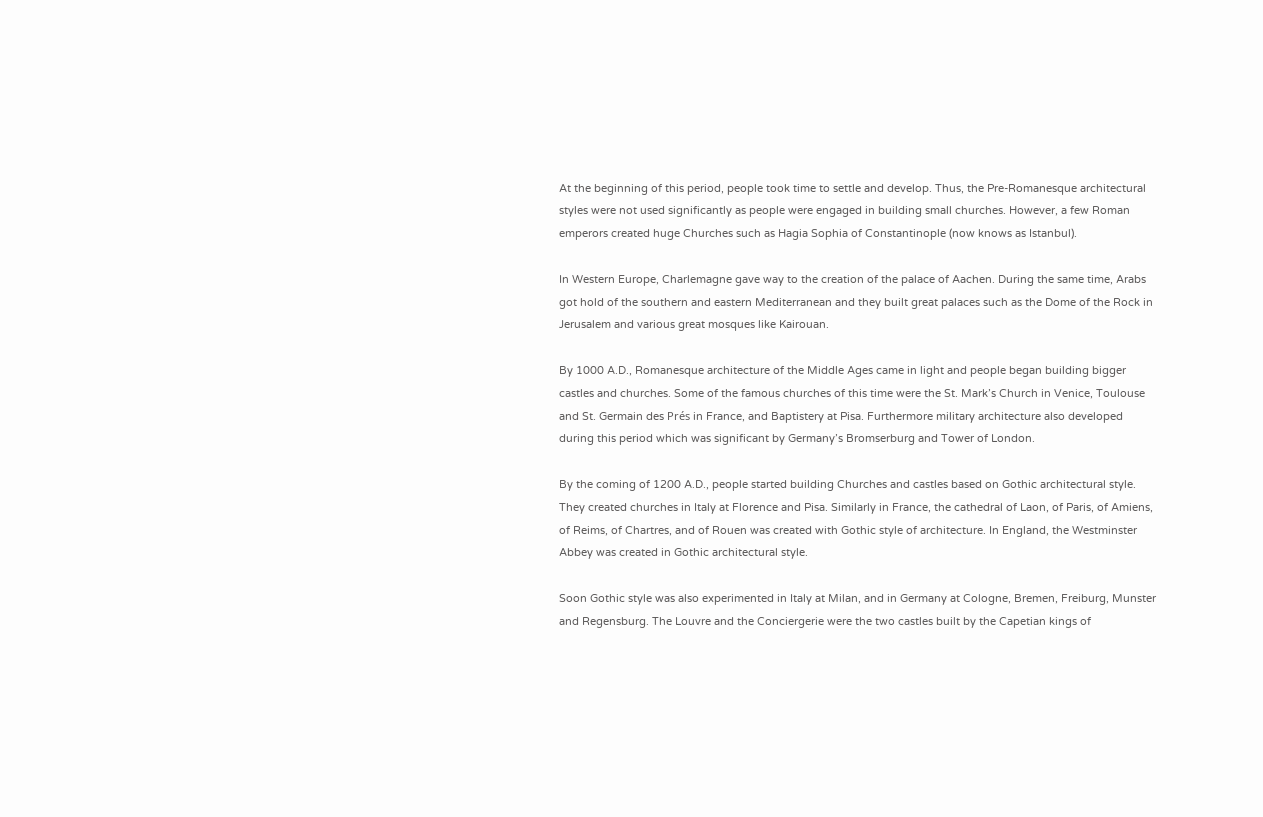At the beginning of this period, people took time to settle and develop. Thus, the Pre-Romanesque architectural styles were not used significantly as people were engaged in building small churches. However, a few Roman emperors created huge Churches such as Hagia Sophia of Constantinople (now knows as Istanbul).

In Western Europe, Charlemagne gave way to the creation of the palace of Aachen. During the same time, Arabs got hold of the southern and eastern Mediterranean and they built great palaces such as the Dome of the Rock in Jerusalem and various great mosques like Kairouan.

By 1000 A.D., Romanesque architecture of the Middle Ages came in light and people began building bigger castles and churches. Some of the famous churches of this time were the St. Mark’s Church in Venice, Toulouse and St. Germain des Prés in France, and Baptistery at Pisa. Furthermore military architecture also developed during this period which was significant by Germany’s Bromserburg and Tower of London.

By the coming of 1200 A.D., people started building Churches and castles based on Gothic architectural style. They created churches in Italy at Florence and Pisa. Similarly in France, the cathedral of Laon, of Paris, of Amiens, of Reims, of Chartres, and of Rouen was created with Gothic style of architecture. In England, the Westminster Abbey was created in Gothic architectural style.

Soon Gothic style was also experimented in Italy at Milan, and in Germany at Cologne, Bremen, Freiburg, Munster and Regensburg. The Louvre and the Conciergerie were the two castles built by the Capetian kings of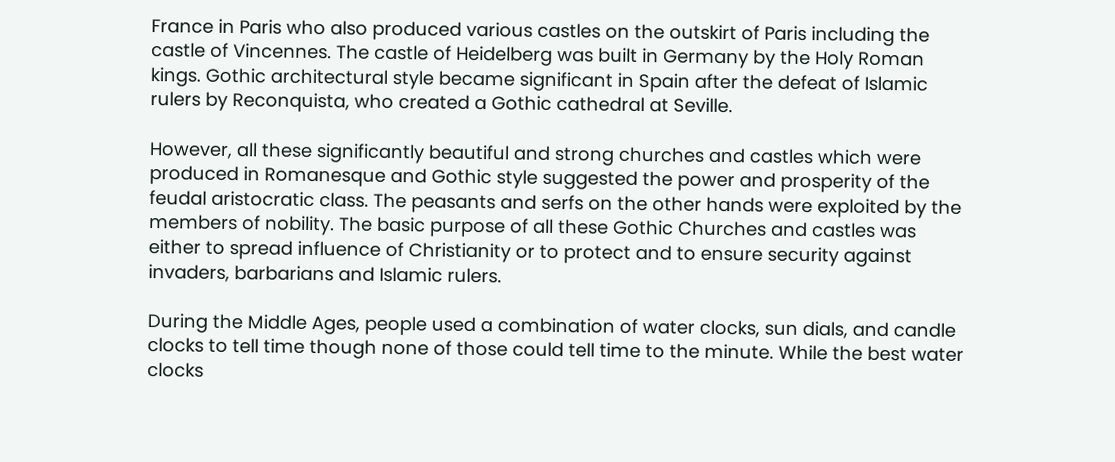France in Paris who also produced various castles on the outskirt of Paris including the castle of Vincennes. The castle of Heidelberg was built in Germany by the Holy Roman kings. Gothic architectural style became significant in Spain after the defeat of Islamic rulers by Reconquista, who created a Gothic cathedral at Seville.

However, all these significantly beautiful and strong churches and castles which were produced in Romanesque and Gothic style suggested the power and prosperity of the feudal aristocratic class. The peasants and serfs on the other hands were exploited by the members of nobility. The basic purpose of all these Gothic Churches and castles was either to spread influence of Christianity or to protect and to ensure security against invaders, barbarians and Islamic rulers.

During the Middle Ages, people used a combination of water clocks, sun dials, and candle clocks to tell time though none of those could tell time to the minute. While the best water clocks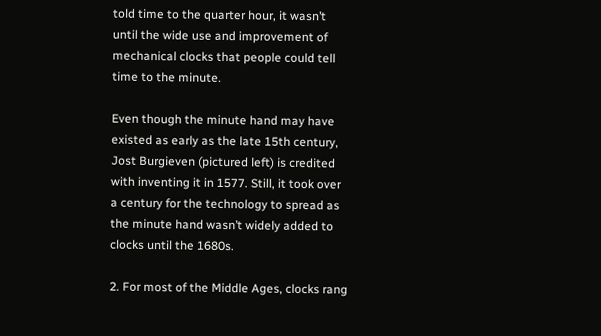told time to the quarter hour, it wasn’t until the wide use and improvement of mechanical clocks that people could tell time to the minute.

Even though the minute hand may have existed as early as the late 15th century, Jost Burgieven (pictured left) is credited with inventing it in 1577. Still, it took over a century for the technology to spread as the minute hand wasn’t widely added to clocks until the 1680s.

2. For most of the Middle Ages, clocks rang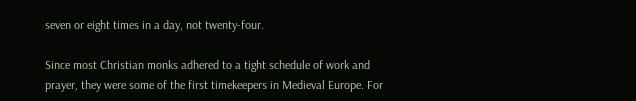seven or eight times in a day, not twenty-four.

Since most Christian monks adhered to a tight schedule of work and prayer, they were some of the first timekeepers in Medieval Europe. For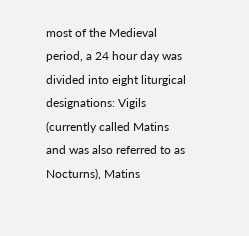most of the Medieval period, a 24 hour day was divided into eight liturgical designations: Vigils (currently called Matins and was also referred to as Nocturns), Matins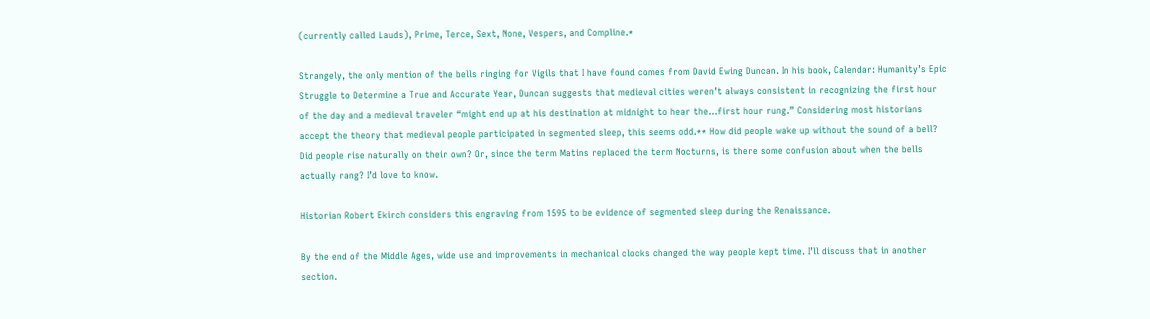(currently called Lauds), Prime, Terce, Sext, None, Vespers, and Compline.*

Strangely, the only mention of the bells ringing for Vigils that I have found comes from David Ewing Duncan. In his book, Calendar: Humanity’s Epic Struggle to Determine a True and Accurate Year, Duncan suggests that medieval cities weren’t always consistent in recognizing the first hour of the day and a medieval traveler “might end up at his destination at midnight to hear the…first hour rung.” Considering most historians accept the theory that medieval people participated in segmented sleep, this seems odd.** How did people wake up without the sound of a bell? Did people rise naturally on their own? Or, since the term Matins replaced the term Nocturns, is there some confusion about when the bells actually rang? I’d love to know.

Historian Robert Ekirch considers this engraving from 1595 to be evidence of segmented sleep during the Renaissance.

By the end of the Middle Ages, wide use and improvements in mechanical clocks changed the way people kept time. I’ll discuss that in another section.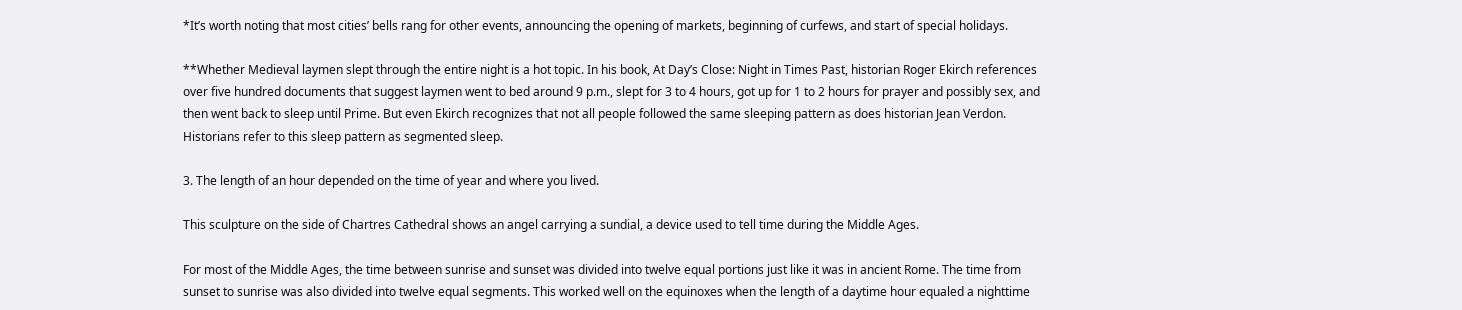*It’s worth noting that most cities’ bells rang for other events, announcing the opening of markets, beginning of curfews, and start of special holidays.

**Whether Medieval laymen slept through the entire night is a hot topic. In his book, At Day’s Close: Night in Times Past, historian Roger Ekirch references over five hundred documents that suggest laymen went to bed around 9 p.m., slept for 3 to 4 hours, got up for 1 to 2 hours for prayer and possibly sex, and then went back to sleep until Prime. But even Ekirch recognizes that not all people followed the same sleeping pattern as does historian Jean Verdon. Historians refer to this sleep pattern as segmented sleep.

3. The length of an hour depended on the time of year and where you lived.

This sculpture on the side of Chartres Cathedral shows an angel carrying a sundial, a device used to tell time during the Middle Ages.

For most of the Middle Ages, the time between sunrise and sunset was divided into twelve equal portions just like it was in ancient Rome. The time from sunset to sunrise was also divided into twelve equal segments. This worked well on the equinoxes when the length of a daytime hour equaled a nighttime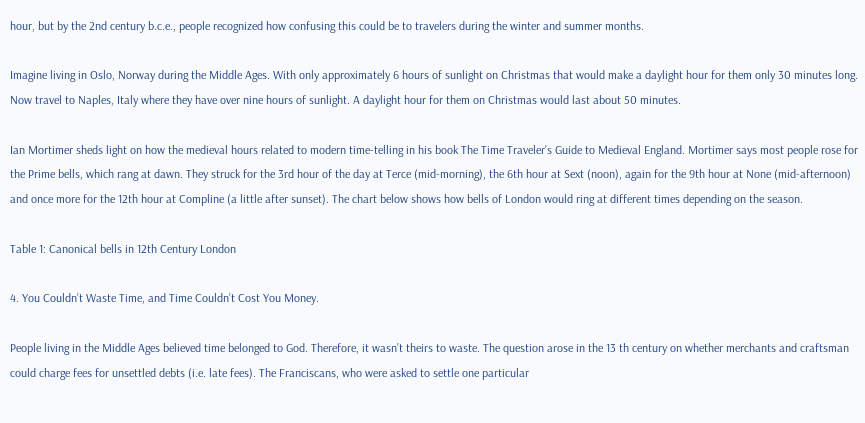hour, but by the 2nd century b.c.e., people recognized how confusing this could be to travelers during the winter and summer months.

Imagine living in Oslo, Norway during the Middle Ages. With only approximately 6 hours of sunlight on Christmas that would make a daylight hour for them only 30 minutes long. Now travel to Naples, Italy where they have over nine hours of sunlight. A daylight hour for them on Christmas would last about 50 minutes.

Ian Mortimer sheds light on how the medieval hours related to modern time-telling in his book The Time Traveler’s Guide to Medieval England. Mortimer says most people rose for the Prime bells, which rang at dawn. They struck for the 3rd hour of the day at Terce (mid-morning), the 6th hour at Sext (noon), again for the 9th hour at None (mid-afternoon) and once more for the 12th hour at Compline (a little after sunset). The chart below shows how bells of London would ring at different times depending on the season.

Table 1: Canonical bells in 12th Century London

4. You Couldn’t Waste Time, and Time Couldn’t Cost You Money.

People living in the Middle Ages believed time belonged to God. Therefore, it wasn’t theirs to waste. The question arose in the 13 th century on whether merchants and craftsman could charge fees for unsettled debts (i.e. late fees). The Franciscans, who were asked to settle one particular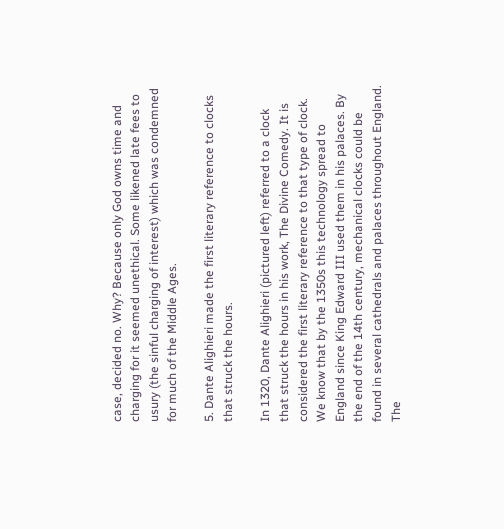case, decided no. Why? Because only God owns time and charging for it seemed unethical. Some likened late fees to usury (the sinful charging of interest) which was condemned for much of the Middle Ages.

5. Dante Alighieri made the first literary reference to clocks that struck the hours.

In 1320, Dante Alighieri (pictured left) referred to a clock that struck the hours in his work, The Divine Comedy. It is considered the first literary reference to that type of clock. We know that by the 1350s this technology spread to England since King Edward III used them in his palaces. By the end of the 14th century, mechanical clocks could be found in several cathedrals and palaces throughout England. The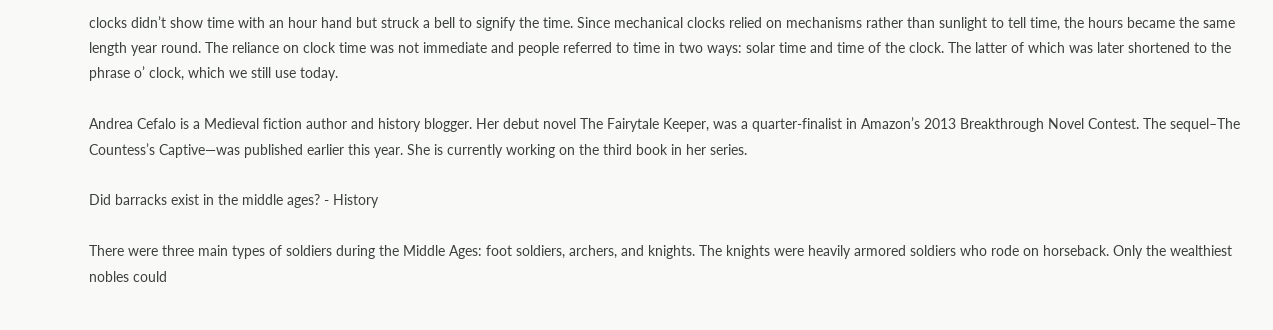clocks didn’t show time with an hour hand but struck a bell to signify the time. Since mechanical clocks relied on mechanisms rather than sunlight to tell time, the hours became the same length year round. The reliance on clock time was not immediate and people referred to time in two ways: solar time and time of the clock. The latter of which was later shortened to the phrase o’ clock, which we still use today.

Andrea Cefalo is a Medieval fiction author and history blogger. Her debut novel The Fairytale Keeper, was a quarter-finalist in Amazon’s 2013 Breakthrough Novel Contest. The sequel–The Countess’s Captive—was published earlier this year. She is currently working on the third book in her series.

Did barracks exist in the middle ages? - History

There were three main types of soldiers during the Middle Ages: foot soldiers, archers, and knights. The knights were heavily armored soldiers who rode on horseback. Only the wealthiest nobles could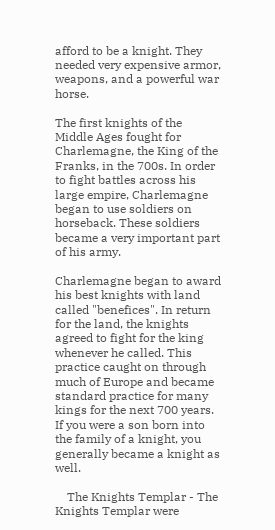afford to be a knight. They needed very expensive armor, weapons, and a powerful war horse.

The first knights of the Middle Ages fought for Charlemagne, the King of the Franks, in the 700s. In order to fight battles across his large empire, Charlemagne began to use soldiers on horseback. These soldiers became a very important part of his army.

Charlemagne began to award his best knights with land called "benefices". In return for the land, the knights agreed to fight for the king whenever he called. This practice caught on through much of Europe and became standard practice for many kings for the next 700 years. If you were a son born into the family of a knight, you generally became a knight as well.

    The Knights Templar - The Knights Templar were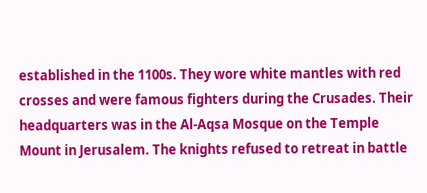established in the 1100s. They wore white mantles with red crosses and were famous fighters during the Crusades. Their headquarters was in the Al-Aqsa Mosque on the Temple Mount in Jerusalem. The knights refused to retreat in battle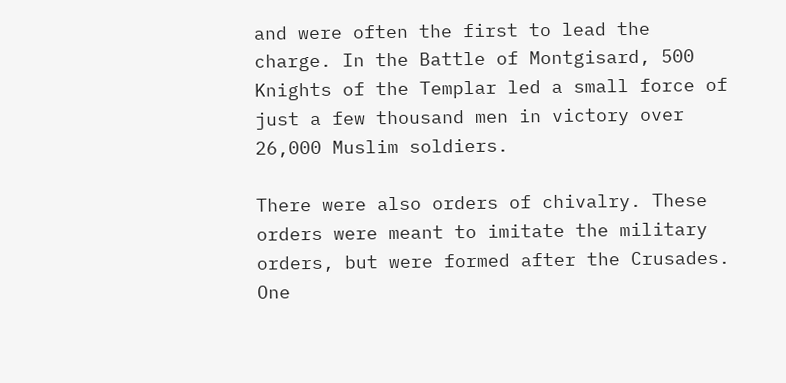and were often the first to lead the charge. In the Battle of Montgisard, 500 Knights of the Templar led a small force of just a few thousand men in victory over 26,000 Muslim soldiers.

There were also orders of chivalry. These orders were meant to imitate the military orders, but were formed after the Crusades. One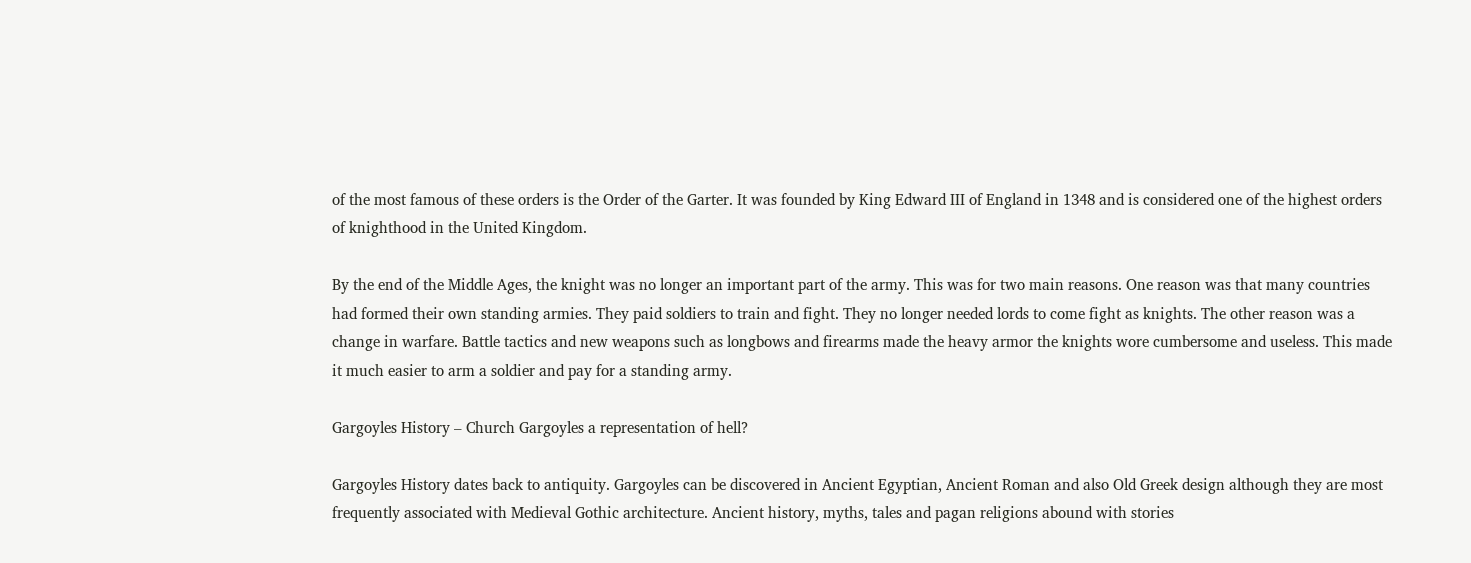of the most famous of these orders is the Order of the Garter. It was founded by King Edward III of England in 1348 and is considered one of the highest orders of knighthood in the United Kingdom.

By the end of the Middle Ages, the knight was no longer an important part of the army. This was for two main reasons. One reason was that many countries had formed their own standing armies. They paid soldiers to train and fight. They no longer needed lords to come fight as knights. The other reason was a change in warfare. Battle tactics and new weapons such as longbows and firearms made the heavy armor the knights wore cumbersome and useless. This made it much easier to arm a soldier and pay for a standing army.

Gargoyles History – Church Gargoyles a representation of hell?

Gargoyles History dates back to antiquity. Gargoyles can be discovered in Ancient Egyptian, Ancient Roman and also Old Greek design although they are most frequently associated with Medieval Gothic architecture. Ancient history, myths, tales and pagan religions abound with stories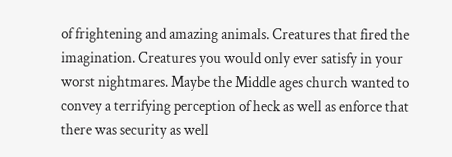of frightening and amazing animals. Creatures that fired the imagination. Creatures you would only ever satisfy in your worst nightmares. Maybe the Middle ages church wanted to convey a terrifying perception of heck as well as enforce that there was security as well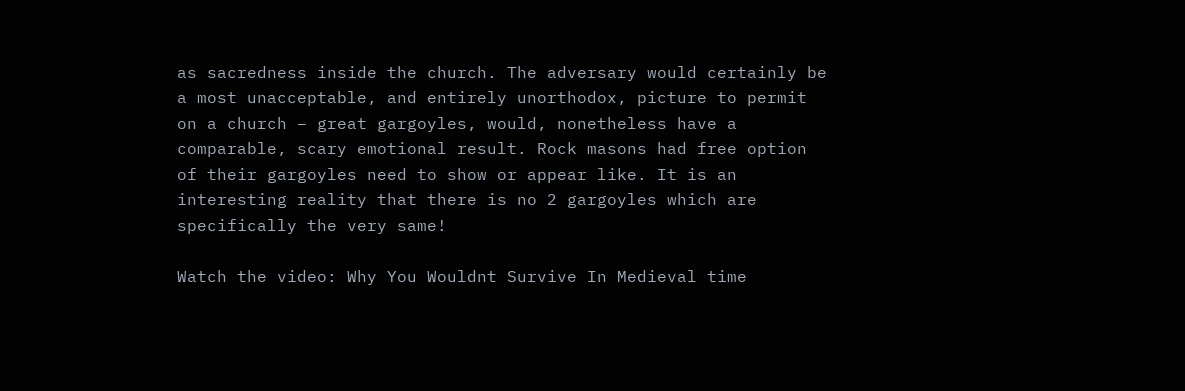as sacredness inside the church. The adversary would certainly be a most unacceptable, and entirely unorthodox, picture to permit on a church – great gargoyles, would, nonetheless have a comparable, scary emotional result. Rock masons had free option of their gargoyles need to show or appear like. It is an interesting reality that there is no 2 gargoyles which are specifically the very same!

Watch the video: Why You Wouldnt Survive In Medieval time